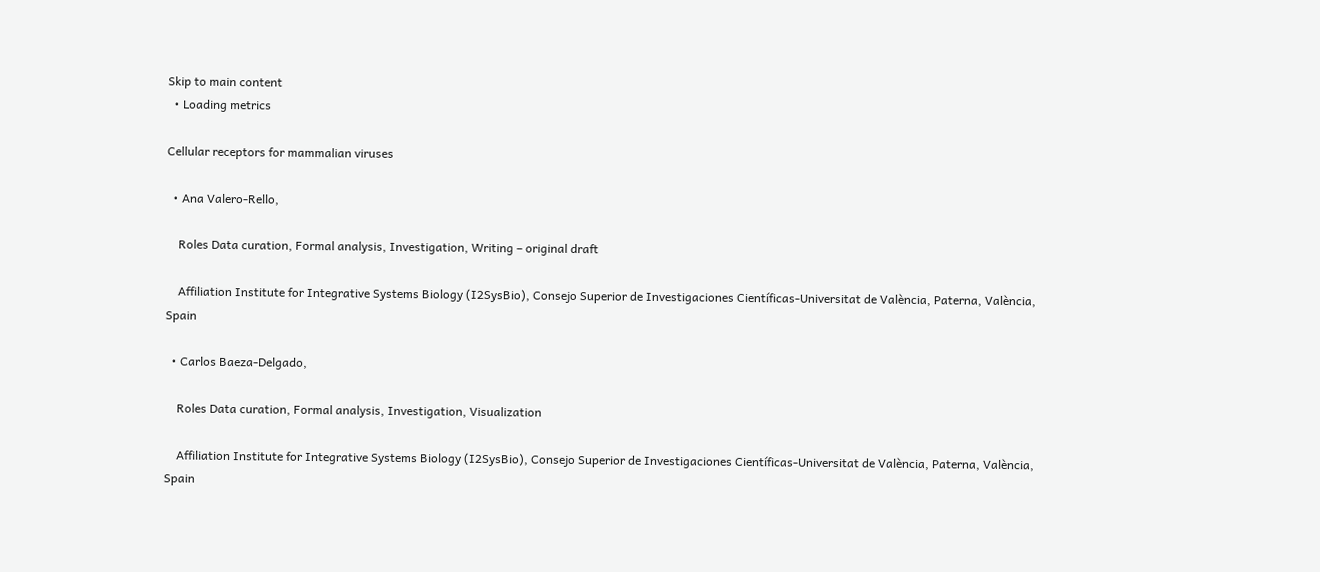Skip to main content
  • Loading metrics

Cellular receptors for mammalian viruses

  • Ana Valero-Rello,

    Roles Data curation, Formal analysis, Investigation, Writing – original draft

    Affiliation Institute for Integrative Systems Biology (I2SysBio), Consejo Superior de Investigaciones Científicas-Universitat de València, Paterna, València, Spain

  • Carlos Baeza-Delgado,

    Roles Data curation, Formal analysis, Investigation, Visualization

    Affiliation Institute for Integrative Systems Biology (I2SysBio), Consejo Superior de Investigaciones Científicas-Universitat de València, Paterna, València, Spain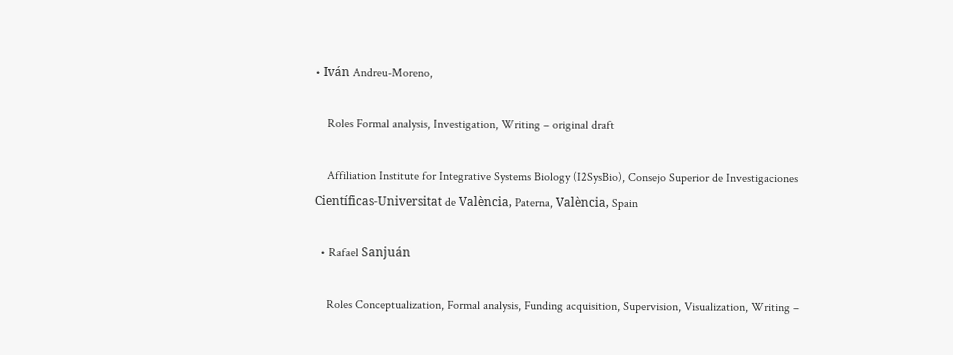• Iván Andreu-Moreno,

    Roles Formal analysis, Investigation, Writing – original draft

    Affiliation Institute for Integrative Systems Biology (I2SysBio), Consejo Superior de Investigaciones Científicas-Universitat de València, Paterna, València, Spain

  • Rafael Sanjuán

    Roles Conceptualization, Formal analysis, Funding acquisition, Supervision, Visualization, Writing –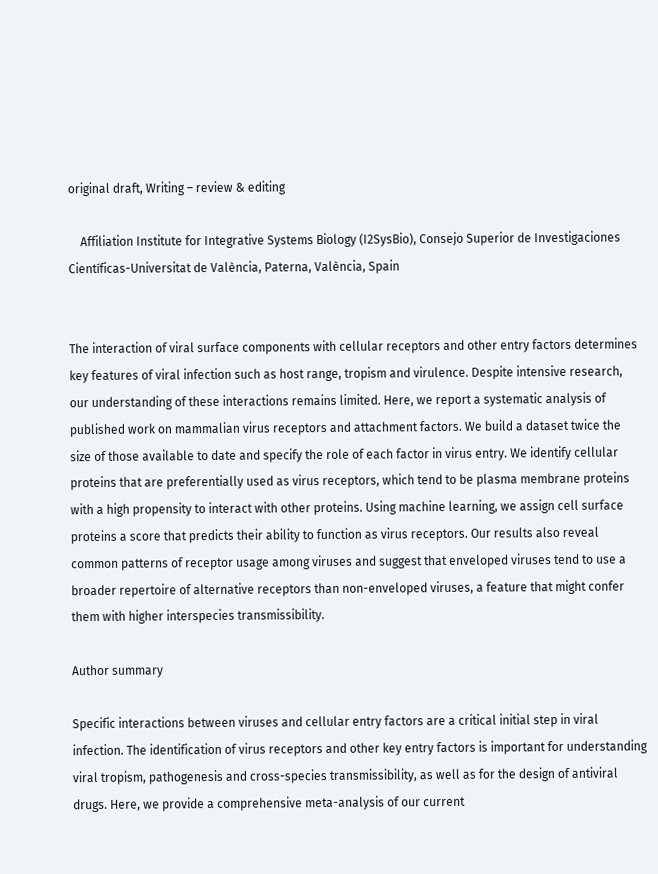original draft, Writing – review & editing

    Affiliation Institute for Integrative Systems Biology (I2SysBio), Consejo Superior de Investigaciones Científicas-Universitat de València, Paterna, València, Spain


The interaction of viral surface components with cellular receptors and other entry factors determines key features of viral infection such as host range, tropism and virulence. Despite intensive research, our understanding of these interactions remains limited. Here, we report a systematic analysis of published work on mammalian virus receptors and attachment factors. We build a dataset twice the size of those available to date and specify the role of each factor in virus entry. We identify cellular proteins that are preferentially used as virus receptors, which tend to be plasma membrane proteins with a high propensity to interact with other proteins. Using machine learning, we assign cell surface proteins a score that predicts their ability to function as virus receptors. Our results also reveal common patterns of receptor usage among viruses and suggest that enveloped viruses tend to use a broader repertoire of alternative receptors than non-enveloped viruses, a feature that might confer them with higher interspecies transmissibility.

Author summary

Specific interactions between viruses and cellular entry factors are a critical initial step in viral infection. The identification of virus receptors and other key entry factors is important for understanding viral tropism, pathogenesis and cross-species transmissibility, as well as for the design of antiviral drugs. Here, we provide a comprehensive meta-analysis of our current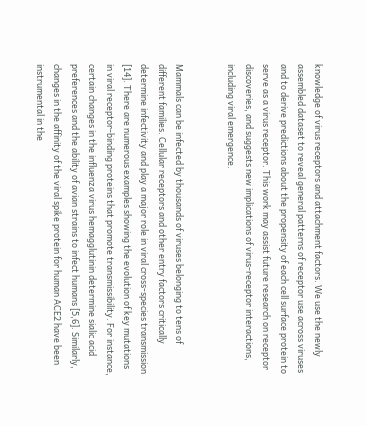knowledge of virus receptors and attachment factors. We use the newly assembled dataset to reveal general patterns of receptor use across viruses and to derive predictions about the propensity of each cell surface protein to serve as a virus receptor. This work may assist future research on receptor discoveries, and suggests new implications of virus-receptor interactions, including viral emergence.


Mammals can be infected by thousands of viruses belonging to tens of different families. Cellular receptors and other entry factors critically determine infectivity and play a major role in viral cross-species transmission [14]. There are numerous examples showing the evolution of key mutations in viral receptor-binding proteins that promote transmissibility. For instance, certain changes in the influenza virus hemagglutinin determine sialic acid preferences and the ability of avian strains to infect humans [5,6]. Similarly, changes in the affinity of the viral spike protein for human ACE2 have been instrumental in the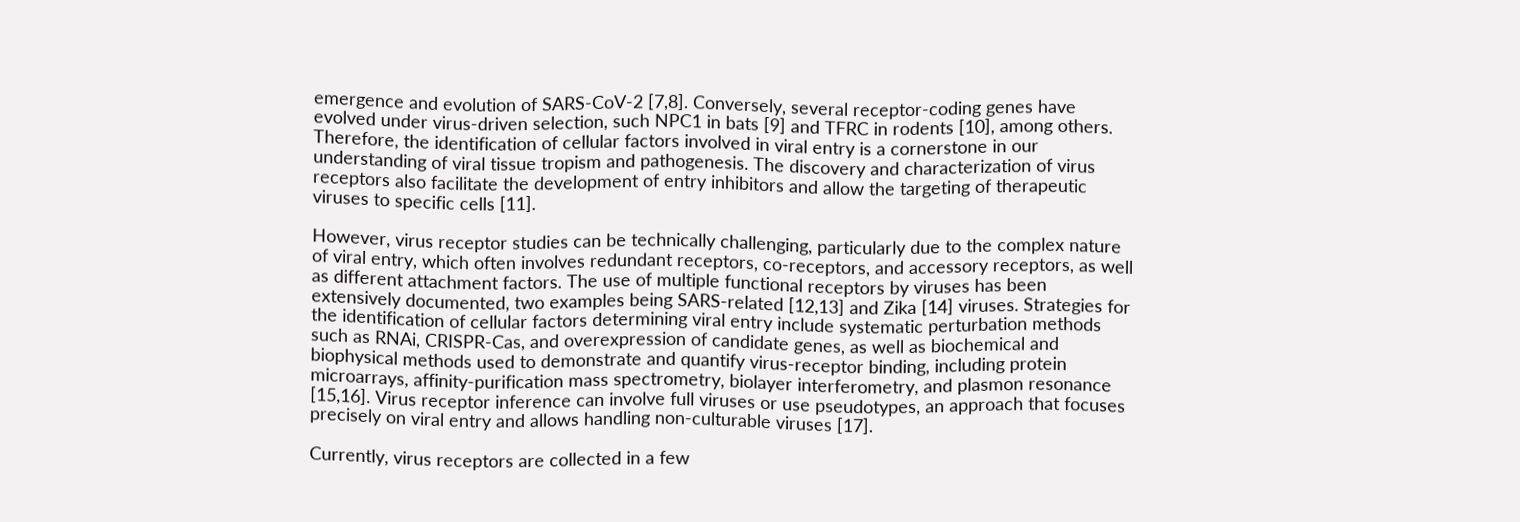emergence and evolution of SARS-CoV-2 [7,8]. Conversely, several receptor-coding genes have evolved under virus-driven selection, such NPC1 in bats [9] and TFRC in rodents [10], among others. Therefore, the identification of cellular factors involved in viral entry is a cornerstone in our understanding of viral tissue tropism and pathogenesis. The discovery and characterization of virus receptors also facilitate the development of entry inhibitors and allow the targeting of therapeutic viruses to specific cells [11].

However, virus receptor studies can be technically challenging, particularly due to the complex nature of viral entry, which often involves redundant receptors, co-receptors, and accessory receptors, as well as different attachment factors. The use of multiple functional receptors by viruses has been extensively documented, two examples being SARS-related [12,13] and Zika [14] viruses. Strategies for the identification of cellular factors determining viral entry include systematic perturbation methods such as RNAi, CRISPR-Cas, and overexpression of candidate genes, as well as biochemical and biophysical methods used to demonstrate and quantify virus-receptor binding, including protein microarrays, affinity-purification mass spectrometry, biolayer interferometry, and plasmon resonance [15,16]. Virus receptor inference can involve full viruses or use pseudotypes, an approach that focuses precisely on viral entry and allows handling non-culturable viruses [17].

Currently, virus receptors are collected in a few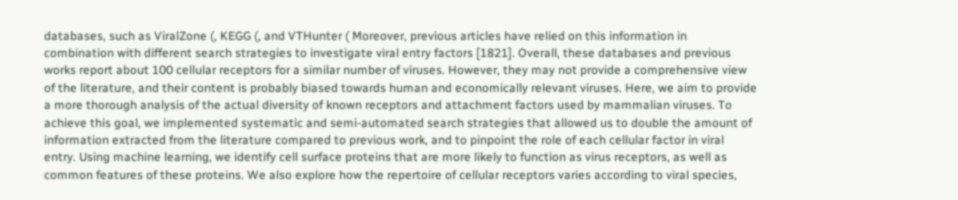databases, such as ViralZone (, KEGG (, and VTHunter ( Moreover, previous articles have relied on this information in combination with different search strategies to investigate viral entry factors [1821]. Overall, these databases and previous works report about 100 cellular receptors for a similar number of viruses. However, they may not provide a comprehensive view of the literature, and their content is probably biased towards human and economically relevant viruses. Here, we aim to provide a more thorough analysis of the actual diversity of known receptors and attachment factors used by mammalian viruses. To achieve this goal, we implemented systematic and semi-automated search strategies that allowed us to double the amount of information extracted from the literature compared to previous work, and to pinpoint the role of each cellular factor in viral entry. Using machine learning, we identify cell surface proteins that are more likely to function as virus receptors, as well as common features of these proteins. We also explore how the repertoire of cellular receptors varies according to viral species,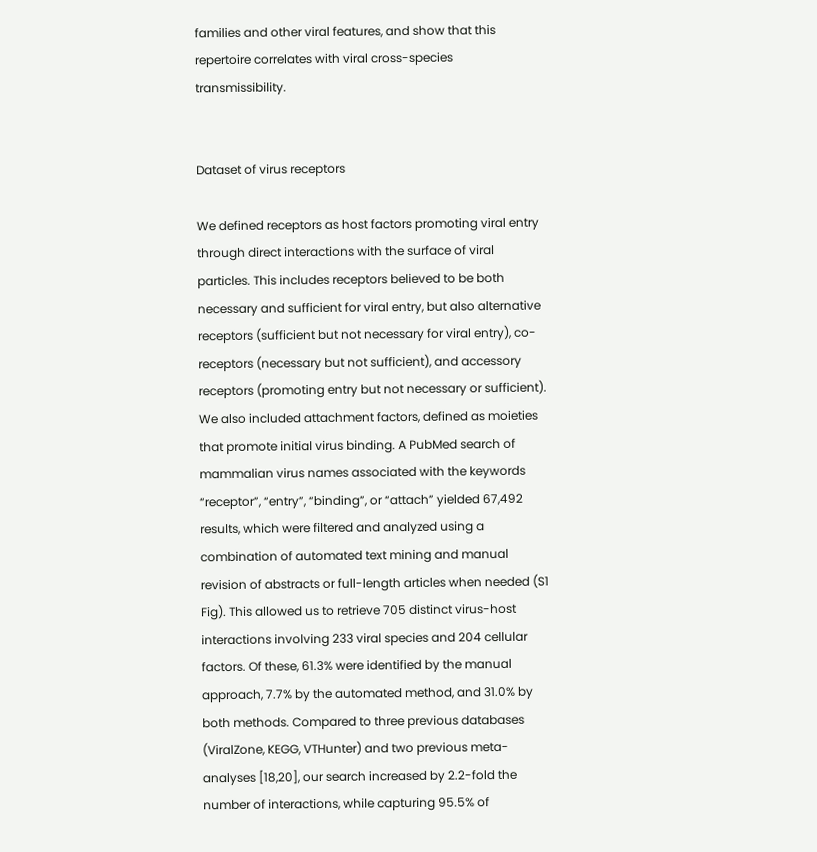families and other viral features, and show that this repertoire correlates with viral cross-species transmissibility.


Dataset of virus receptors

We defined receptors as host factors promoting viral entry through direct interactions with the surface of viral particles. This includes receptors believed to be both necessary and sufficient for viral entry, but also alternative receptors (sufficient but not necessary for viral entry), co-receptors (necessary but not sufficient), and accessory receptors (promoting entry but not necessary or sufficient). We also included attachment factors, defined as moieties that promote initial virus binding. A PubMed search of mammalian virus names associated with the keywords “receptor”, “entry”, “binding”, or “attach” yielded 67,492 results, which were filtered and analyzed using a combination of automated text mining and manual revision of abstracts or full-length articles when needed (S1 Fig). This allowed us to retrieve 705 distinct virus-host interactions involving 233 viral species and 204 cellular factors. Of these, 61.3% were identified by the manual approach, 7.7% by the automated method, and 31.0% by both methods. Compared to three previous databases (ViralZone, KEGG, VTHunter) and two previous meta-analyses [18,20], our search increased by 2.2-fold the number of interactions, while capturing 95.5% of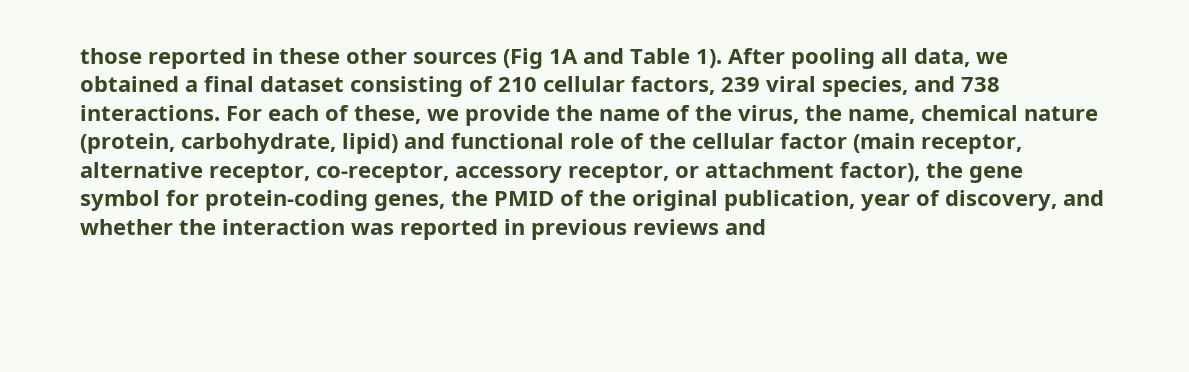those reported in these other sources (Fig 1A and Table 1). After pooling all data, we obtained a final dataset consisting of 210 cellular factors, 239 viral species, and 738 interactions. For each of these, we provide the name of the virus, the name, chemical nature (protein, carbohydrate, lipid) and functional role of the cellular factor (main receptor, alternative receptor, co-receptor, accessory receptor, or attachment factor), the gene symbol for protein-coding genes, the PMID of the original publication, year of discovery, and whether the interaction was reported in previous reviews and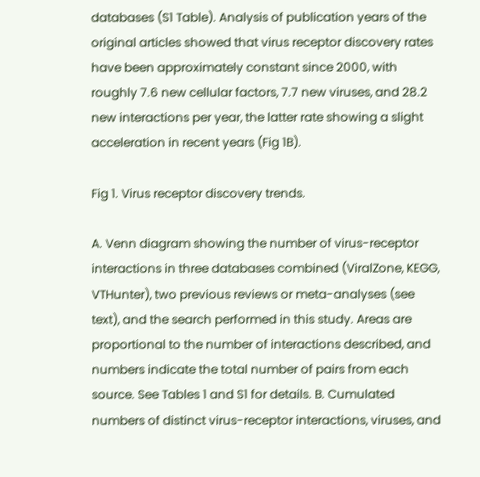databases (S1 Table). Analysis of publication years of the original articles showed that virus receptor discovery rates have been approximately constant since 2000, with roughly 7.6 new cellular factors, 7.7 new viruses, and 28.2 new interactions per year, the latter rate showing a slight acceleration in recent years (Fig 1B).

Fig 1. Virus receptor discovery trends.

A. Venn diagram showing the number of virus-receptor interactions in three databases combined (ViralZone, KEGG, VTHunter), two previous reviews or meta-analyses (see text), and the search performed in this study. Areas are proportional to the number of interactions described, and numbers indicate the total number of pairs from each source. See Tables 1 and S1 for details. B. Cumulated numbers of distinct virus-receptor interactions, viruses, and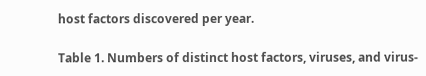host factors discovered per year.

Table 1. Numbers of distinct host factors, viruses, and virus-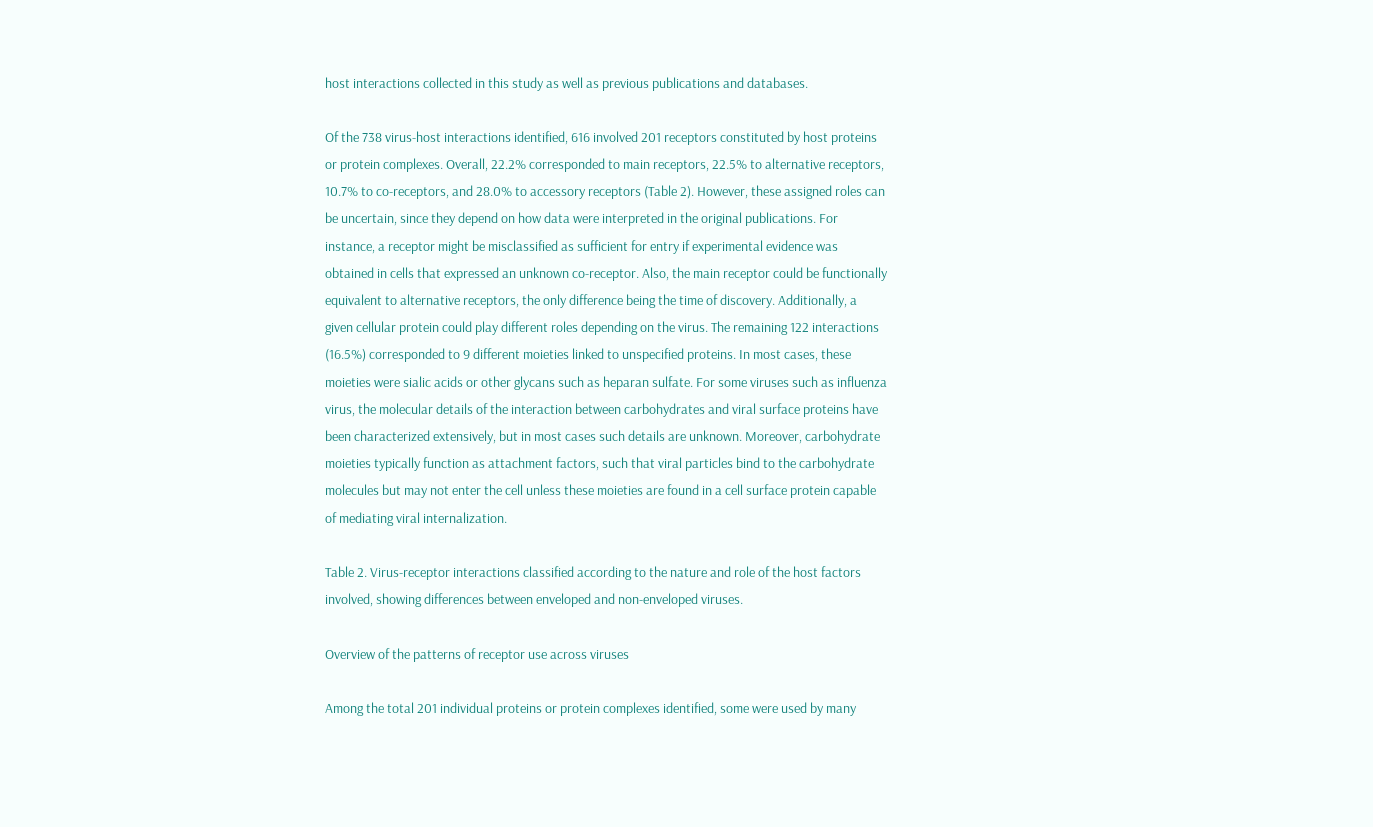host interactions collected in this study as well as previous publications and databases.

Of the 738 virus-host interactions identified, 616 involved 201 receptors constituted by host proteins or protein complexes. Overall, 22.2% corresponded to main receptors, 22.5% to alternative receptors, 10.7% to co-receptors, and 28.0% to accessory receptors (Table 2). However, these assigned roles can be uncertain, since they depend on how data were interpreted in the original publications. For instance, a receptor might be misclassified as sufficient for entry if experimental evidence was obtained in cells that expressed an unknown co-receptor. Also, the main receptor could be functionally equivalent to alternative receptors, the only difference being the time of discovery. Additionally, a given cellular protein could play different roles depending on the virus. The remaining 122 interactions (16.5%) corresponded to 9 different moieties linked to unspecified proteins. In most cases, these moieties were sialic acids or other glycans such as heparan sulfate. For some viruses such as influenza virus, the molecular details of the interaction between carbohydrates and viral surface proteins have been characterized extensively, but in most cases such details are unknown. Moreover, carbohydrate moieties typically function as attachment factors, such that viral particles bind to the carbohydrate molecules but may not enter the cell unless these moieties are found in a cell surface protein capable of mediating viral internalization.

Table 2. Virus-receptor interactions classified according to the nature and role of the host factors involved, showing differences between enveloped and non-enveloped viruses.

Overview of the patterns of receptor use across viruses

Among the total 201 individual proteins or protein complexes identified, some were used by many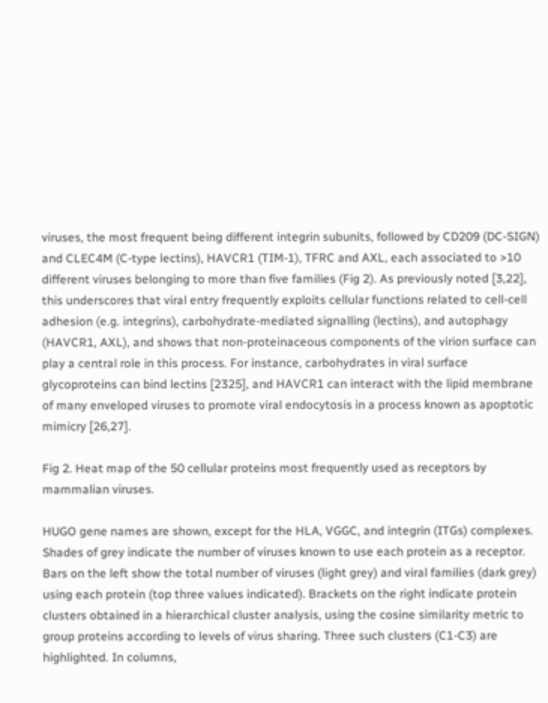viruses, the most frequent being different integrin subunits, followed by CD209 (DC-SIGN) and CLEC4M (C-type lectins), HAVCR1 (TIM-1), TFRC and AXL, each associated to >10 different viruses belonging to more than five families (Fig 2). As previously noted [3,22], this underscores that viral entry frequently exploits cellular functions related to cell-cell adhesion (e.g. integrins), carbohydrate-mediated signalling (lectins), and autophagy (HAVCR1, AXL), and shows that non-proteinaceous components of the virion surface can play a central role in this process. For instance, carbohydrates in viral surface glycoproteins can bind lectins [2325], and HAVCR1 can interact with the lipid membrane of many enveloped viruses to promote viral endocytosis in a process known as apoptotic mimicry [26,27].

Fig 2. Heat map of the 50 cellular proteins most frequently used as receptors by mammalian viruses.

HUGO gene names are shown, except for the HLA, VGGC, and integrin (ITGs) complexes. Shades of grey indicate the number of viruses known to use each protein as a receptor. Bars on the left show the total number of viruses (light grey) and viral families (dark grey) using each protein (top three values indicated). Brackets on the right indicate protein clusters obtained in a hierarchical cluster analysis, using the cosine similarity metric to group proteins according to levels of virus sharing. Three such clusters (C1-C3) are highlighted. In columns,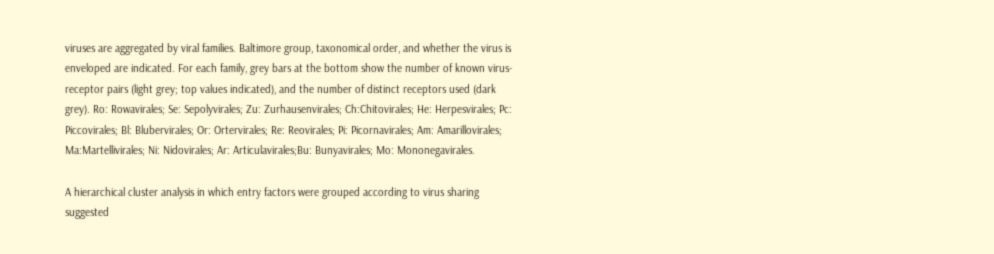viruses are aggregated by viral families. Baltimore group, taxonomical order, and whether the virus is enveloped are indicated. For each family, grey bars at the bottom show the number of known virus-receptor pairs (light grey; top values indicated), and the number of distinct receptors used (dark grey). Ro: Rowavirales; Se: Sepolyvirales; Zu: Zurhausenvirales; Ch:Chitovirales; He: Herpesvirales; Pc: Piccovirales; Bl: Blubervirales; Or: Ortervirales; Re: Reovirales; Pi: Picornavirales; Am: Amarillovirales; Ma:Martellivirales; Ni: Nidovirales; Ar: Articulavirales;Bu: Bunyavirales; Mo: Mononegavirales.

A hierarchical cluster analysis in which entry factors were grouped according to virus sharing suggested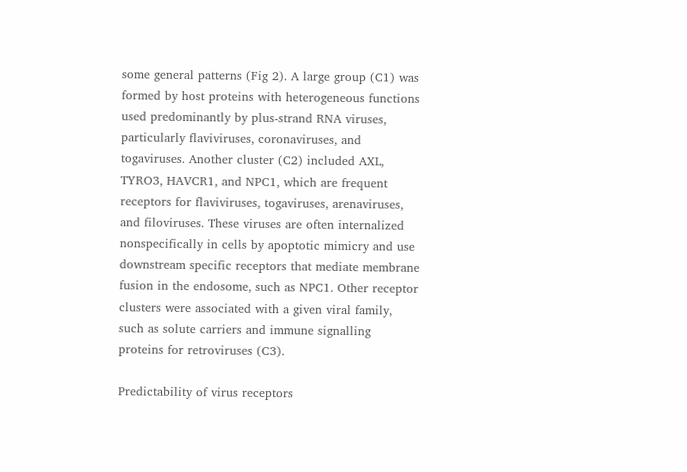some general patterns (Fig 2). A large group (C1) was formed by host proteins with heterogeneous functions used predominantly by plus-strand RNA viruses, particularly flaviviruses, coronaviruses, and togaviruses. Another cluster (C2) included AXL, TYRO3, HAVCR1, and NPC1, which are frequent receptors for flaviviruses, togaviruses, arenaviruses, and filoviruses. These viruses are often internalized nonspecifically in cells by apoptotic mimicry and use downstream specific receptors that mediate membrane fusion in the endosome, such as NPC1. Other receptor clusters were associated with a given viral family, such as solute carriers and immune signalling proteins for retroviruses (C3).

Predictability of virus receptors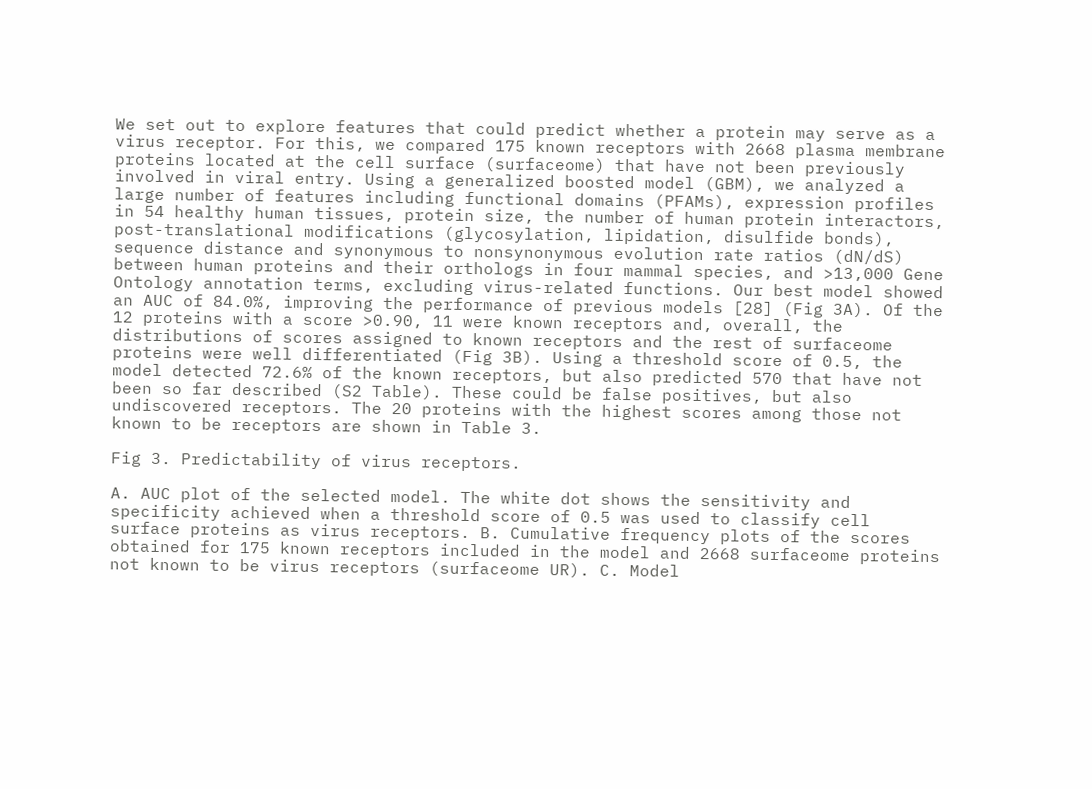We set out to explore features that could predict whether a protein may serve as a virus receptor. For this, we compared 175 known receptors with 2668 plasma membrane proteins located at the cell surface (surfaceome) that have not been previously involved in viral entry. Using a generalized boosted model (GBM), we analyzed a large number of features including functional domains (PFAMs), expression profiles in 54 healthy human tissues, protein size, the number of human protein interactors, post-translational modifications (glycosylation, lipidation, disulfide bonds), sequence distance and synonymous to nonsynonymous evolution rate ratios (dN/dS) between human proteins and their orthologs in four mammal species, and >13,000 Gene Ontology annotation terms, excluding virus-related functions. Our best model showed an AUC of 84.0%, improving the performance of previous models [28] (Fig 3A). Of the 12 proteins with a score >0.90, 11 were known receptors and, overall, the distributions of scores assigned to known receptors and the rest of surfaceome proteins were well differentiated (Fig 3B). Using a threshold score of 0.5, the model detected 72.6% of the known receptors, but also predicted 570 that have not been so far described (S2 Table). These could be false positives, but also undiscovered receptors. The 20 proteins with the highest scores among those not known to be receptors are shown in Table 3.

Fig 3. Predictability of virus receptors.

A. AUC plot of the selected model. The white dot shows the sensitivity and specificity achieved when a threshold score of 0.5 was used to classify cell surface proteins as virus receptors. B. Cumulative frequency plots of the scores obtained for 175 known receptors included in the model and 2668 surfaceome proteins not known to be virus receptors (surfaceome UR). C. Model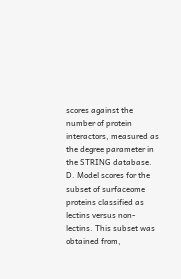scores against the number of protein interactors, measured as the degree parameter in the STRING database. D. Model scores for the subset of surfaceome proteins classified as lectins versus non-lectins. This subset was obtained from,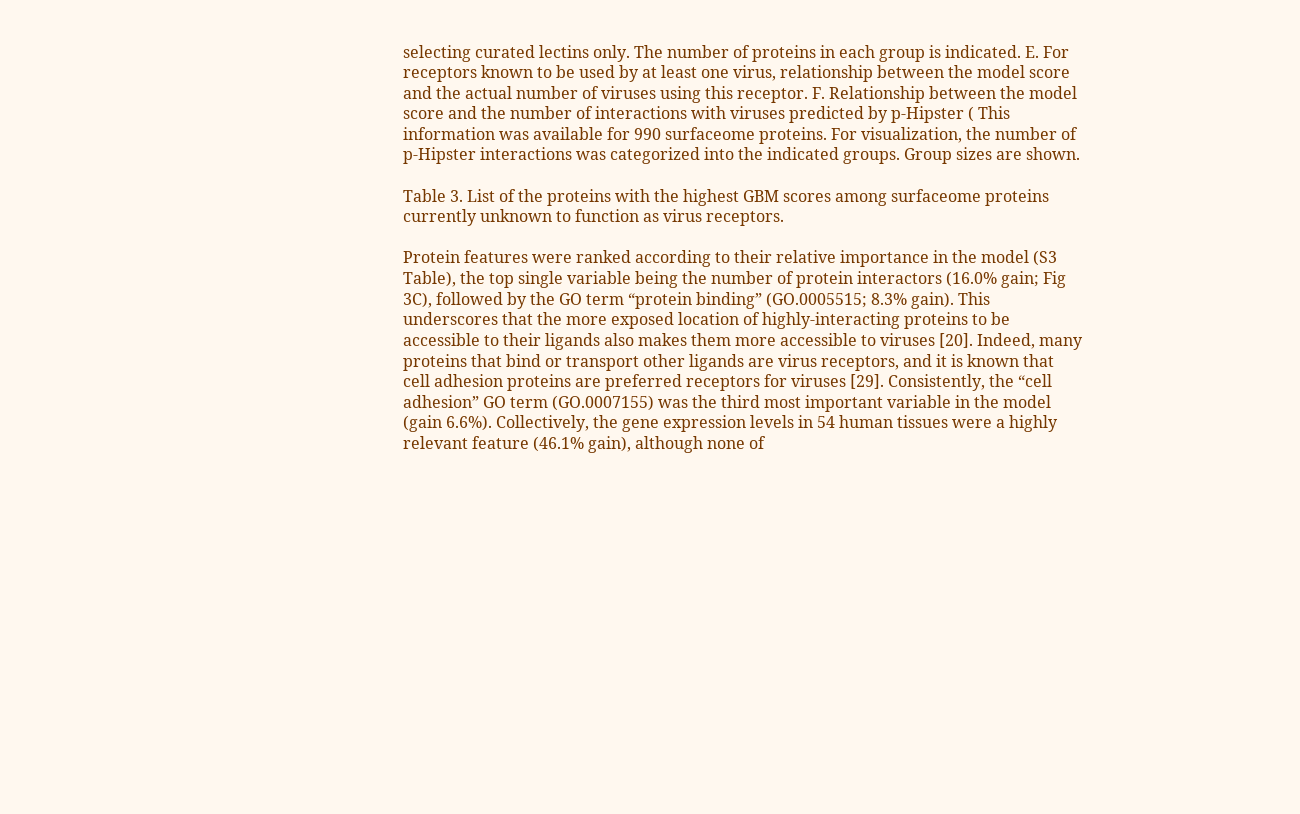selecting curated lectins only. The number of proteins in each group is indicated. E. For receptors known to be used by at least one virus, relationship between the model score and the actual number of viruses using this receptor. F. Relationship between the model score and the number of interactions with viruses predicted by p-Hipster ( This information was available for 990 surfaceome proteins. For visualization, the number of p-Hipster interactions was categorized into the indicated groups. Group sizes are shown.

Table 3. List of the proteins with the highest GBM scores among surfaceome proteins currently unknown to function as virus receptors.

Protein features were ranked according to their relative importance in the model (S3 Table), the top single variable being the number of protein interactors (16.0% gain; Fig 3C), followed by the GO term “protein binding” (GO.0005515; 8.3% gain). This underscores that the more exposed location of highly-interacting proteins to be accessible to their ligands also makes them more accessible to viruses [20]. Indeed, many proteins that bind or transport other ligands are virus receptors, and it is known that cell adhesion proteins are preferred receptors for viruses [29]. Consistently, the “cell adhesion” GO term (GO.0007155) was the third most important variable in the model (gain 6.6%). Collectively, the gene expression levels in 54 human tissues were a highly relevant feature (46.1% gain), although none of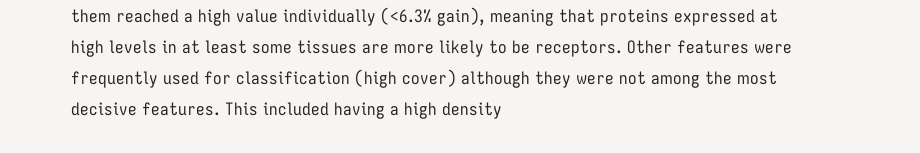them reached a high value individually (<6.3% gain), meaning that proteins expressed at high levels in at least some tissues are more likely to be receptors. Other features were frequently used for classification (high cover) although they were not among the most decisive features. This included having a high density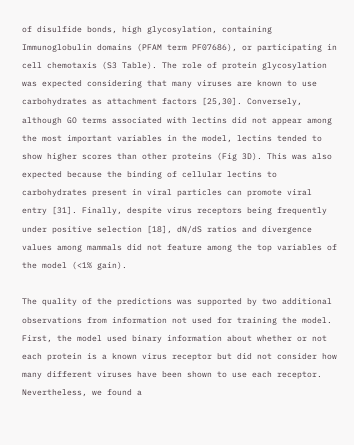of disulfide bonds, high glycosylation, containing Immunoglobulin domains (PFAM term PF07686), or participating in cell chemotaxis (S3 Table). The role of protein glycosylation was expected considering that many viruses are known to use carbohydrates as attachment factors [25,30]. Conversely, although GO terms associated with lectins did not appear among the most important variables in the model, lectins tended to show higher scores than other proteins (Fig 3D). This was also expected because the binding of cellular lectins to carbohydrates present in viral particles can promote viral entry [31]. Finally, despite virus receptors being frequently under positive selection [18], dN/dS ratios and divergence values among mammals did not feature among the top variables of the model (<1% gain).

The quality of the predictions was supported by two additional observations from information not used for training the model. First, the model used binary information about whether or not each protein is a known virus receptor but did not consider how many different viruses have been shown to use each receptor. Nevertheless, we found a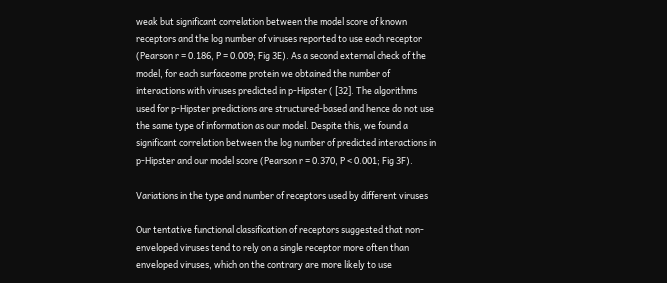weak but significant correlation between the model score of known receptors and the log number of viruses reported to use each receptor (Pearson r = 0.186, P = 0.009; Fig 3E). As a second external check of the model, for each surfaceome protein we obtained the number of interactions with viruses predicted in p-Hipster ( [32]. The algorithms used for p-Hipster predictions are structured-based and hence do not use the same type of information as our model. Despite this, we found a significant correlation between the log number of predicted interactions in p-Hipster and our model score (Pearson r = 0.370, P < 0.001; Fig 3F).

Variations in the type and number of receptors used by different viruses

Our tentative functional classification of receptors suggested that non-enveloped viruses tend to rely on a single receptor more often than enveloped viruses, which on the contrary are more likely to use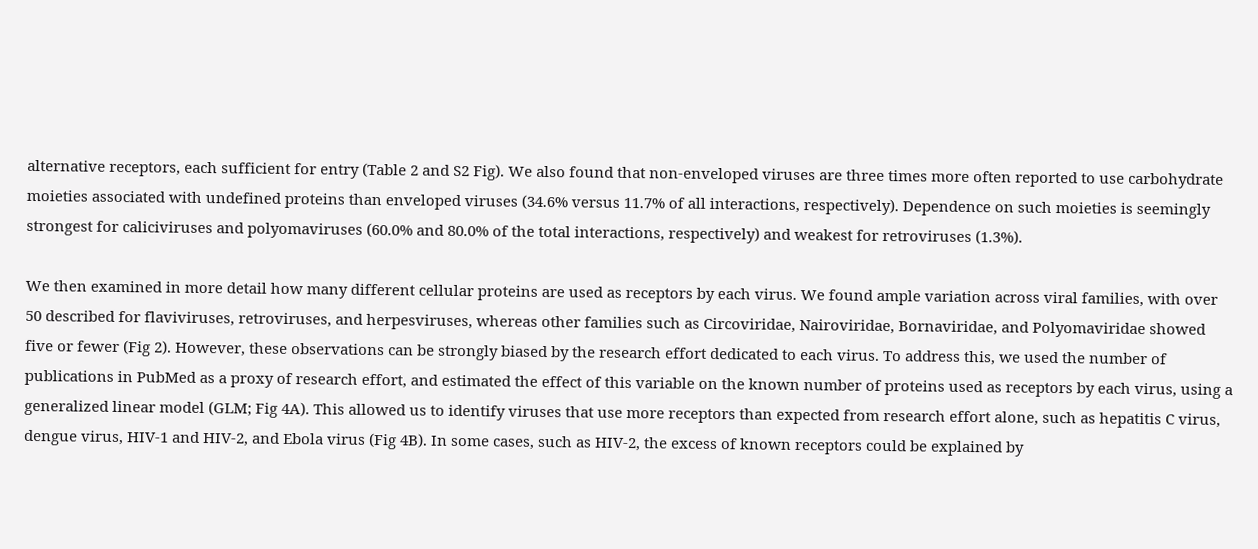alternative receptors, each sufficient for entry (Table 2 and S2 Fig). We also found that non-enveloped viruses are three times more often reported to use carbohydrate moieties associated with undefined proteins than enveloped viruses (34.6% versus 11.7% of all interactions, respectively). Dependence on such moieties is seemingly strongest for caliciviruses and polyomaviruses (60.0% and 80.0% of the total interactions, respectively) and weakest for retroviruses (1.3%).

We then examined in more detail how many different cellular proteins are used as receptors by each virus. We found ample variation across viral families, with over 50 described for flaviviruses, retroviruses, and herpesviruses, whereas other families such as Circoviridae, Nairoviridae, Bornaviridae, and Polyomaviridae showed five or fewer (Fig 2). However, these observations can be strongly biased by the research effort dedicated to each virus. To address this, we used the number of publications in PubMed as a proxy of research effort, and estimated the effect of this variable on the known number of proteins used as receptors by each virus, using a generalized linear model (GLM; Fig 4A). This allowed us to identify viruses that use more receptors than expected from research effort alone, such as hepatitis C virus, dengue virus, HIV-1 and HIV-2, and Ebola virus (Fig 4B). In some cases, such as HIV-2, the excess of known receptors could be explained by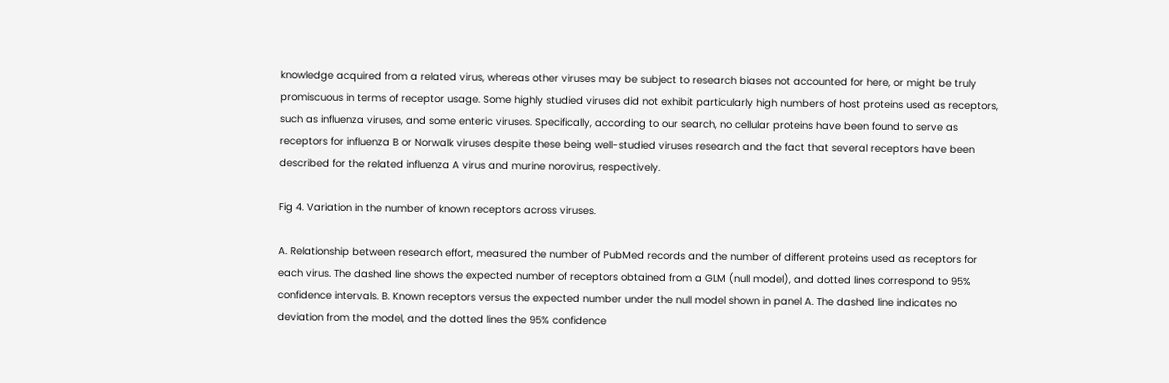knowledge acquired from a related virus, whereas other viruses may be subject to research biases not accounted for here, or might be truly promiscuous in terms of receptor usage. Some highly studied viruses did not exhibit particularly high numbers of host proteins used as receptors, such as influenza viruses, and some enteric viruses. Specifically, according to our search, no cellular proteins have been found to serve as receptors for influenza B or Norwalk viruses despite these being well-studied viruses research and the fact that several receptors have been described for the related influenza A virus and murine norovirus, respectively.

Fig 4. Variation in the number of known receptors across viruses.

A. Relationship between research effort, measured the number of PubMed records and the number of different proteins used as receptors for each virus. The dashed line shows the expected number of receptors obtained from a GLM (null model), and dotted lines correspond to 95% confidence intervals. B. Known receptors versus the expected number under the null model shown in panel A. The dashed line indicates no deviation from the model, and the dotted lines the 95% confidence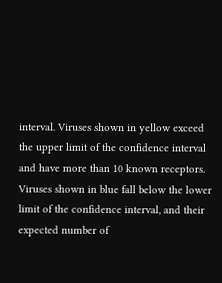interval. Viruses shown in yellow exceed the upper limit of the confidence interval and have more than 10 known receptors. Viruses shown in blue fall below the lower limit of the confidence interval, and their expected number of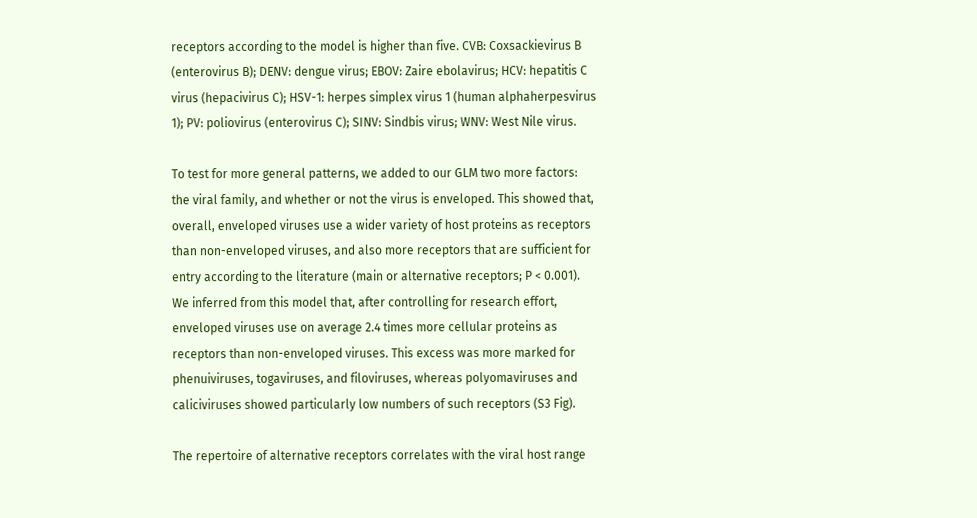receptors according to the model is higher than five. CVB: Coxsackievirus B (enterovirus B); DENV: dengue virus; EBOV: Zaire ebolavirus; HCV: hepatitis C virus (hepacivirus C); HSV-1: herpes simplex virus 1 (human alphaherpesvirus 1); PV: poliovirus (enterovirus C); SINV: Sindbis virus; WNV: West Nile virus.

To test for more general patterns, we added to our GLM two more factors: the viral family, and whether or not the virus is enveloped. This showed that, overall, enveloped viruses use a wider variety of host proteins as receptors than non-enveloped viruses, and also more receptors that are sufficient for entry according to the literature (main or alternative receptors; P < 0.001). We inferred from this model that, after controlling for research effort, enveloped viruses use on average 2.4 times more cellular proteins as receptors than non-enveloped viruses. This excess was more marked for phenuiviruses, togaviruses, and filoviruses, whereas polyomaviruses and caliciviruses showed particularly low numbers of such receptors (S3 Fig).

The repertoire of alternative receptors correlates with the viral host range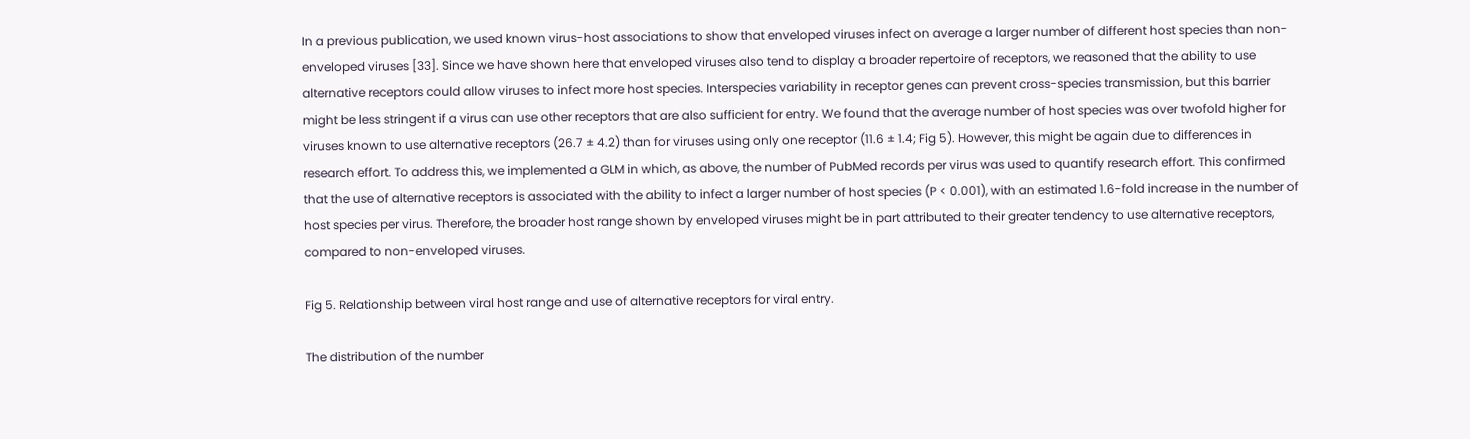In a previous publication, we used known virus-host associations to show that enveloped viruses infect on average a larger number of different host species than non-enveloped viruses [33]. Since we have shown here that enveloped viruses also tend to display a broader repertoire of receptors, we reasoned that the ability to use alternative receptors could allow viruses to infect more host species. Interspecies variability in receptor genes can prevent cross-species transmission, but this barrier might be less stringent if a virus can use other receptors that are also sufficient for entry. We found that the average number of host species was over twofold higher for viruses known to use alternative receptors (26.7 ± 4.2) than for viruses using only one receptor (11.6 ± 1.4; Fig 5). However, this might be again due to differences in research effort. To address this, we implemented a GLM in which, as above, the number of PubMed records per virus was used to quantify research effort. This confirmed that the use of alternative receptors is associated with the ability to infect a larger number of host species (P < 0.001), with an estimated 1.6-fold increase in the number of host species per virus. Therefore, the broader host range shown by enveloped viruses might be in part attributed to their greater tendency to use alternative receptors, compared to non-enveloped viruses.

Fig 5. Relationship between viral host range and use of alternative receptors for viral entry.

The distribution of the number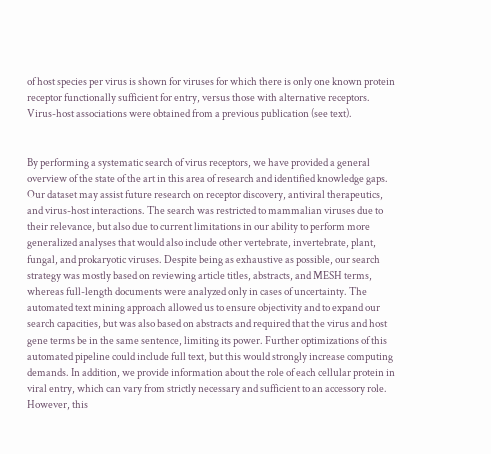of host species per virus is shown for viruses for which there is only one known protein receptor functionally sufficient for entry, versus those with alternative receptors. Virus-host associations were obtained from a previous publication (see text).


By performing a systematic search of virus receptors, we have provided a general overview of the state of the art in this area of research and identified knowledge gaps. Our dataset may assist future research on receptor discovery, antiviral therapeutics, and virus-host interactions. The search was restricted to mammalian viruses due to their relevance, but also due to current limitations in our ability to perform more generalized analyses that would also include other vertebrate, invertebrate, plant, fungal, and prokaryotic viruses. Despite being as exhaustive as possible, our search strategy was mostly based on reviewing article titles, abstracts, and MESH terms, whereas full-length documents were analyzed only in cases of uncertainty. The automated text mining approach allowed us to ensure objectivity and to expand our search capacities, but was also based on abstracts and required that the virus and host gene terms be in the same sentence, limiting its power. Further optimizations of this automated pipeline could include full text, but this would strongly increase computing demands. In addition, we provide information about the role of each cellular protein in viral entry, which can vary from strictly necessary and sufficient to an accessory role. However, this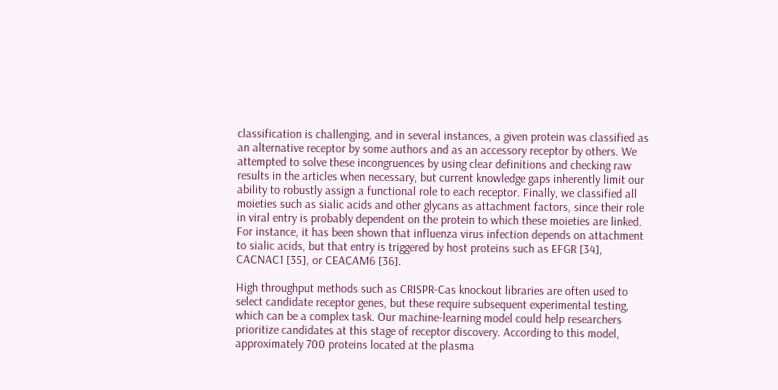classification is challenging, and in several instances, a given protein was classified as an alternative receptor by some authors and as an accessory receptor by others. We attempted to solve these incongruences by using clear definitions and checking raw results in the articles when necessary, but current knowledge gaps inherently limit our ability to robustly assign a functional role to each receptor. Finally, we classified all moieties such as sialic acids and other glycans as attachment factors, since their role in viral entry is probably dependent on the protein to which these moieties are linked. For instance, it has been shown that influenza virus infection depends on attachment to sialic acids, but that entry is triggered by host proteins such as EFGR [34], CACNAC1 [35], or CEACAM6 [36].

High throughput methods such as CRISPR-Cas knockout libraries are often used to select candidate receptor genes, but these require subsequent experimental testing, which can be a complex task. Our machine-learning model could help researchers prioritize candidates at this stage of receptor discovery. According to this model, approximately 700 proteins located at the plasma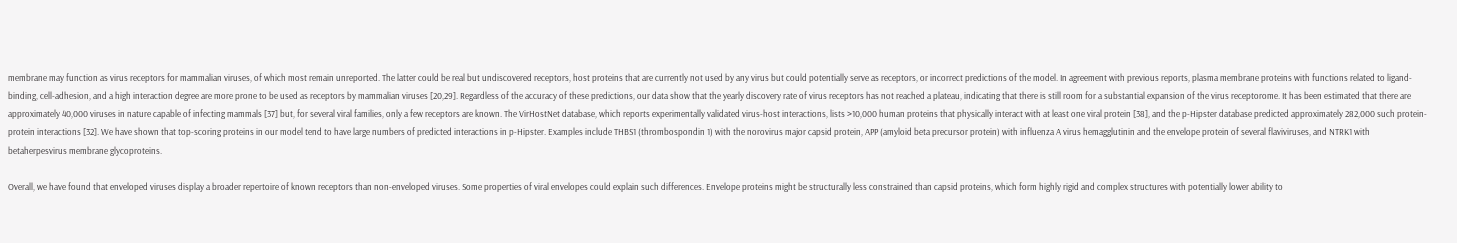membrane may function as virus receptors for mammalian viruses, of which most remain unreported. The latter could be real but undiscovered receptors, host proteins that are currently not used by any virus but could potentially serve as receptors, or incorrect predictions of the model. In agreement with previous reports, plasma membrane proteins with functions related to ligand-binding, cell-adhesion, and a high interaction degree are more prone to be used as receptors by mammalian viruses [20,29]. Regardless of the accuracy of these predictions, our data show that the yearly discovery rate of virus receptors has not reached a plateau, indicating that there is still room for a substantial expansion of the virus receptorome. It has been estimated that there are approximately 40,000 viruses in nature capable of infecting mammals [37] but, for several viral families, only a few receptors are known. The VirHostNet database, which reports experimentally validated virus-host interactions, lists >10,000 human proteins that physically interact with at least one viral protein [38], and the p-Hipster database predicted approximately 282,000 such protein-protein interactions [32]. We have shown that top-scoring proteins in our model tend to have large numbers of predicted interactions in p-Hipster. Examples include THBS1 (thrombospondin 1) with the norovirus major capsid protein, APP (amyloid beta precursor protein) with influenza A virus hemagglutinin and the envelope protein of several flaviviruses, and NTRK1 with betaherpesvirus membrane glycoproteins.

Overall, we have found that enveloped viruses display a broader repertoire of known receptors than non-enveloped viruses. Some properties of viral envelopes could explain such differences. Envelope proteins might be structurally less constrained than capsid proteins, which form highly rigid and complex structures with potentially lower ability to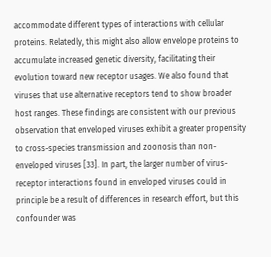accommodate different types of interactions with cellular proteins. Relatedly, this might also allow envelope proteins to accumulate increased genetic diversity, facilitating their evolution toward new receptor usages. We also found that viruses that use alternative receptors tend to show broader host ranges. These findings are consistent with our previous observation that enveloped viruses exhibit a greater propensity to cross-species transmission and zoonosis than non-enveloped viruses [33]. In part, the larger number of virus-receptor interactions found in enveloped viruses could in principle be a result of differences in research effort, but this confounder was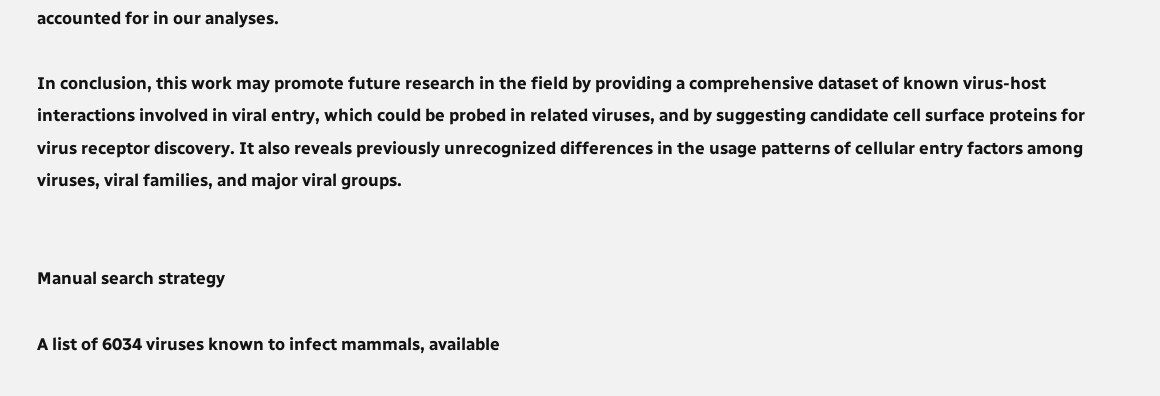accounted for in our analyses.

In conclusion, this work may promote future research in the field by providing a comprehensive dataset of known virus-host interactions involved in viral entry, which could be probed in related viruses, and by suggesting candidate cell surface proteins for virus receptor discovery. It also reveals previously unrecognized differences in the usage patterns of cellular entry factors among viruses, viral families, and major viral groups.


Manual search strategy

A list of 6034 viruses known to infect mammals, available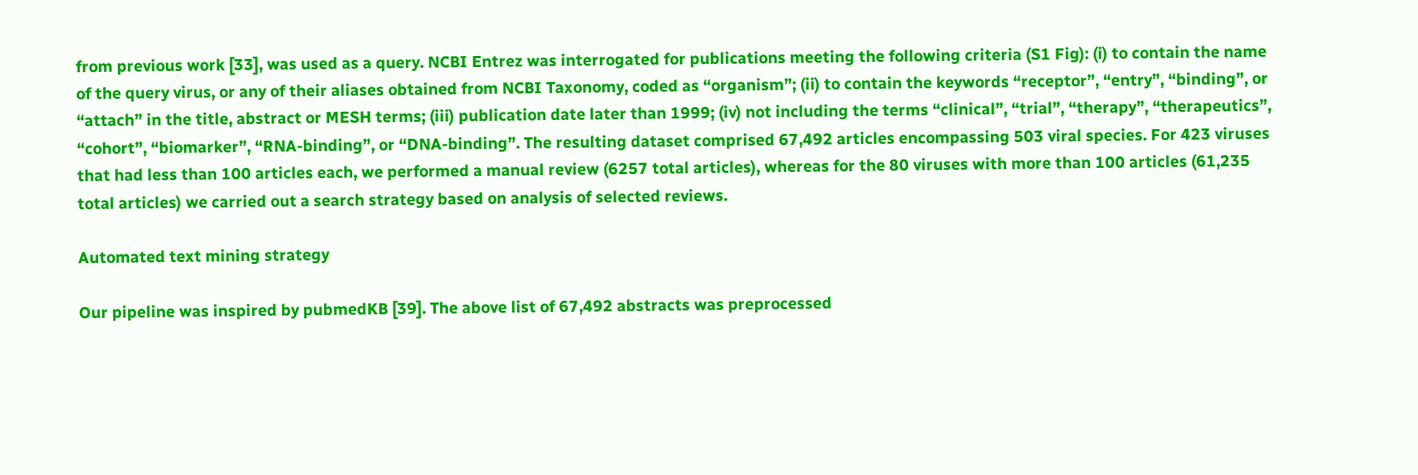from previous work [33], was used as a query. NCBI Entrez was interrogated for publications meeting the following criteria (S1 Fig): (i) to contain the name of the query virus, or any of their aliases obtained from NCBI Taxonomy, coded as “organism”; (ii) to contain the keywords “receptor”, “entry”, “binding”, or “attach” in the title, abstract or MESH terms; (iii) publication date later than 1999; (iv) not including the terms “clinical”, “trial”, “therapy”, “therapeutics”, “cohort”, “biomarker”, “RNA-binding”, or “DNA-binding”. The resulting dataset comprised 67,492 articles encompassing 503 viral species. For 423 viruses that had less than 100 articles each, we performed a manual review (6257 total articles), whereas for the 80 viruses with more than 100 articles (61,235 total articles) we carried out a search strategy based on analysis of selected reviews.

Automated text mining strategy

Our pipeline was inspired by pubmedKB [39]. The above list of 67,492 abstracts was preprocessed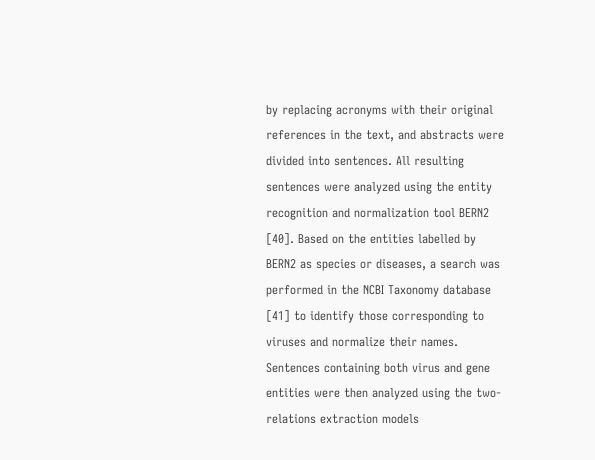by replacing acronyms with their original references in the text, and abstracts were divided into sentences. All resulting sentences were analyzed using the entity recognition and normalization tool BERN2 [40]. Based on the entities labelled by BERN2 as species or diseases, a search was performed in the NCBI Taxonomy database [41] to identify those corresponding to viruses and normalize their names. Sentences containing both virus and gene entities were then analyzed using the two-relations extraction models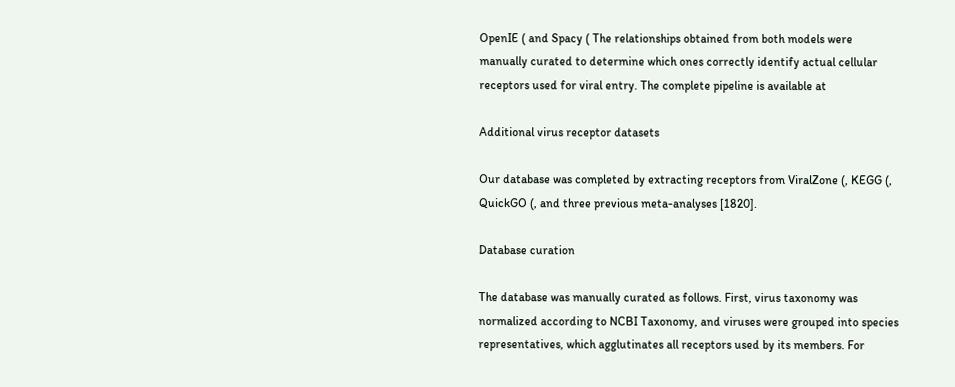OpenIE ( and Spacy ( The relationships obtained from both models were manually curated to determine which ones correctly identify actual cellular receptors used for viral entry. The complete pipeline is available at

Additional virus receptor datasets

Our database was completed by extracting receptors from ViralZone (, KEGG (, QuickGO (, and three previous meta-analyses [1820].

Database curation

The database was manually curated as follows. First, virus taxonomy was normalized according to NCBI Taxonomy, and viruses were grouped into species representatives, which agglutinates all receptors used by its members. For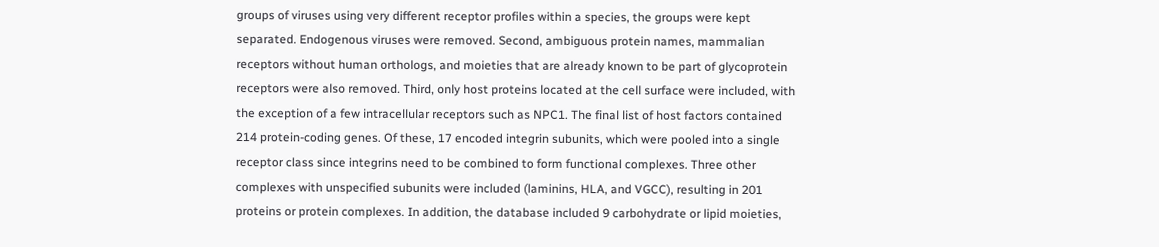groups of viruses using very different receptor profiles within a species, the groups were kept separated. Endogenous viruses were removed. Second, ambiguous protein names, mammalian receptors without human orthologs, and moieties that are already known to be part of glycoprotein receptors were also removed. Third, only host proteins located at the cell surface were included, with the exception of a few intracellular receptors such as NPC1. The final list of host factors contained 214 protein-coding genes. Of these, 17 encoded integrin subunits, which were pooled into a single receptor class since integrins need to be combined to form functional complexes. Three other complexes with unspecified subunits were included (laminins, HLA, and VGCC), resulting in 201 proteins or protein complexes. In addition, the database included 9 carbohydrate or lipid moieties,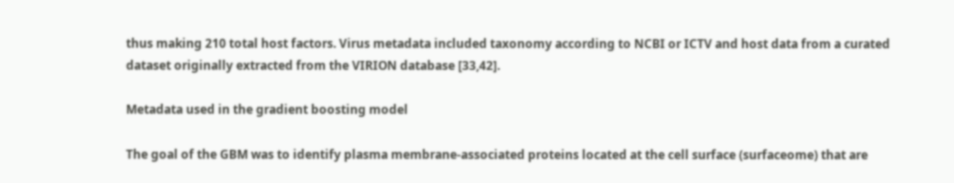thus making 210 total host factors. Virus metadata included taxonomy according to NCBI or ICTV and host data from a curated dataset originally extracted from the VIRION database [33,42].

Metadata used in the gradient boosting model

The goal of the GBM was to identify plasma membrane-associated proteins located at the cell surface (surfaceome) that are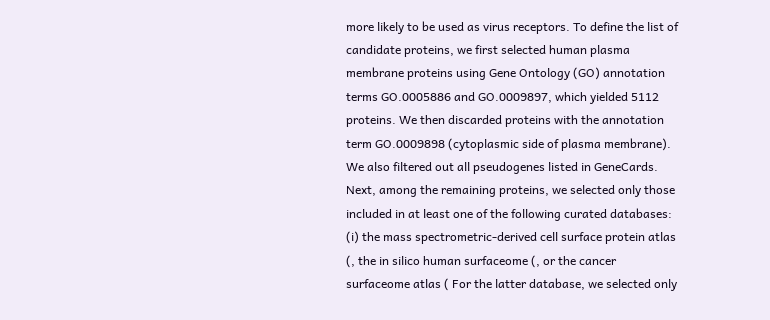more likely to be used as virus receptors. To define the list of candidate proteins, we first selected human plasma membrane proteins using Gene Ontology (GO) annotation terms GO.0005886 and GO.0009897, which yielded 5112 proteins. We then discarded proteins with the annotation term GO.0009898 (cytoplasmic side of plasma membrane). We also filtered out all pseudogenes listed in GeneCards. Next, among the remaining proteins, we selected only those included in at least one of the following curated databases: (i) the mass spectrometric-derived cell surface protein atlas (, the in silico human surfaceome (, or the cancer surfaceome atlas ( For the latter database, we selected only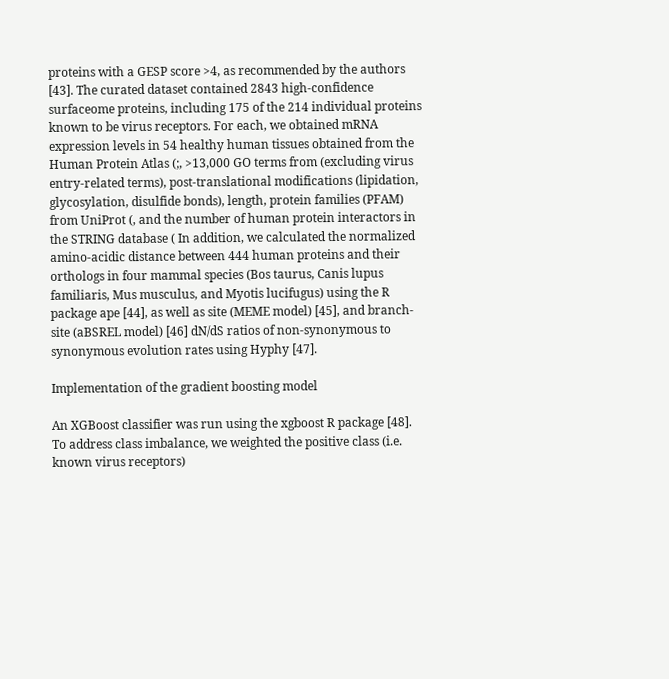proteins with a GESP score >4, as recommended by the authors [43]. The curated dataset contained 2843 high-confidence surfaceome proteins, including 175 of the 214 individual proteins known to be virus receptors. For each, we obtained mRNA expression levels in 54 healthy human tissues obtained from the Human Protein Atlas (;, >13,000 GO terms from (excluding virus entry-related terms), post-translational modifications (lipidation, glycosylation, disulfide bonds), length, protein families (PFAM) from UniProt (, and the number of human protein interactors in the STRING database ( In addition, we calculated the normalized amino-acidic distance between 444 human proteins and their orthologs in four mammal species (Bos taurus, Canis lupus familiaris, Mus musculus, and Myotis lucifugus) using the R package ape [44], as well as site (MEME model) [45], and branch-site (aBSREL model) [46] dN/dS ratios of non-synonymous to synonymous evolution rates using Hyphy [47].

Implementation of the gradient boosting model

An XGBoost classifier was run using the xgboost R package [48]. To address class imbalance, we weighted the positive class (i.e. known virus receptors)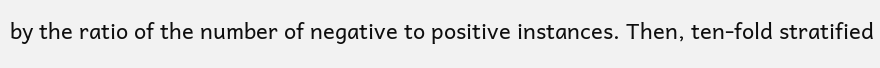by the ratio of the number of negative to positive instances. Then, ten-fold stratified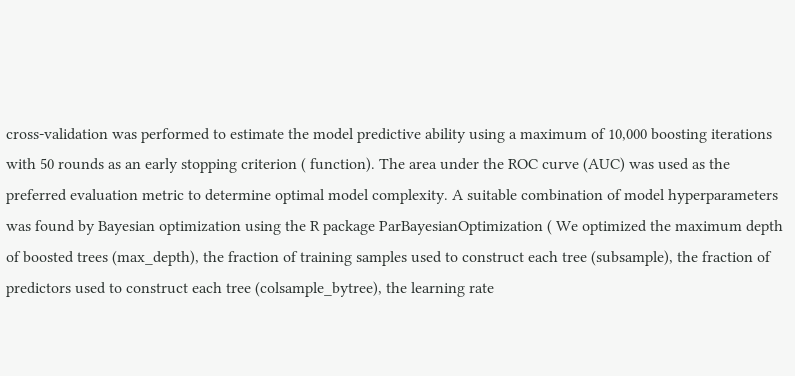cross-validation was performed to estimate the model predictive ability using a maximum of 10,000 boosting iterations with 50 rounds as an early stopping criterion ( function). The area under the ROC curve (AUC) was used as the preferred evaluation metric to determine optimal model complexity. A suitable combination of model hyperparameters was found by Bayesian optimization using the R package ParBayesianOptimization ( We optimized the maximum depth of boosted trees (max_depth), the fraction of training samples used to construct each tree (subsample), the fraction of predictors used to construct each tree (colsample_bytree), the learning rate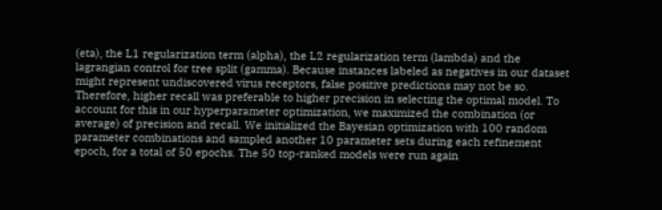(eta), the L1 regularization term (alpha), the L2 regularization term (lambda) and the lagrangian control for tree split (gamma). Because instances labeled as negatives in our dataset might represent undiscovered virus receptors, false positive predictions may not be so. Therefore, higher recall was preferable to higher precision in selecting the optimal model. To account for this in our hyperparameter optimization, we maximized the combination (or average) of precision and recall. We initialized the Bayesian optimization with 100 random parameter combinations and sampled another 10 parameter sets during each refinement epoch, for a total of 50 epochs. The 50 top-ranked models were run again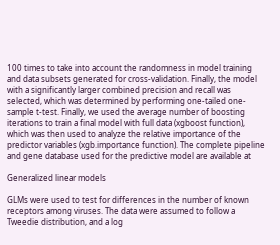100 times to take into account the randomness in model training and data subsets generated for cross-validation. Finally, the model with a significantly larger combined precision and recall was selected, which was determined by performing one-tailed one-sample t-test. Finally, we used the average number of boosting iterations to train a final model with full data (xgboost function), which was then used to analyze the relative importance of the predictor variables (xgb.importance function). The complete pipeline and gene database used for the predictive model are available at

Generalized linear models

GLMs were used to test for differences in the number of known receptors among viruses. The data were assumed to follow a Tweedie distribution, and a log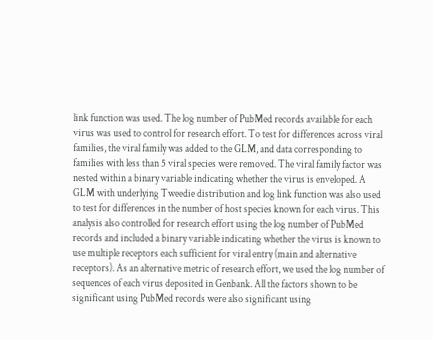link function was used. The log number of PubMed records available for each virus was used to control for research effort. To test for differences across viral families, the viral family was added to the GLM, and data corresponding to families with less than 5 viral species were removed. The viral family factor was nested within a binary variable indicating whether the virus is enveloped. A GLM with underlying Tweedie distribution and log link function was also used to test for differences in the number of host species known for each virus. This analysis also controlled for research effort using the log number of PubMed records and included a binary variable indicating whether the virus is known to use multiple receptors each sufficient for viral entry (main and alternative receptors). As an alternative metric of research effort, we used the log number of sequences of each virus deposited in Genbank. All the factors shown to be significant using PubMed records were also significant using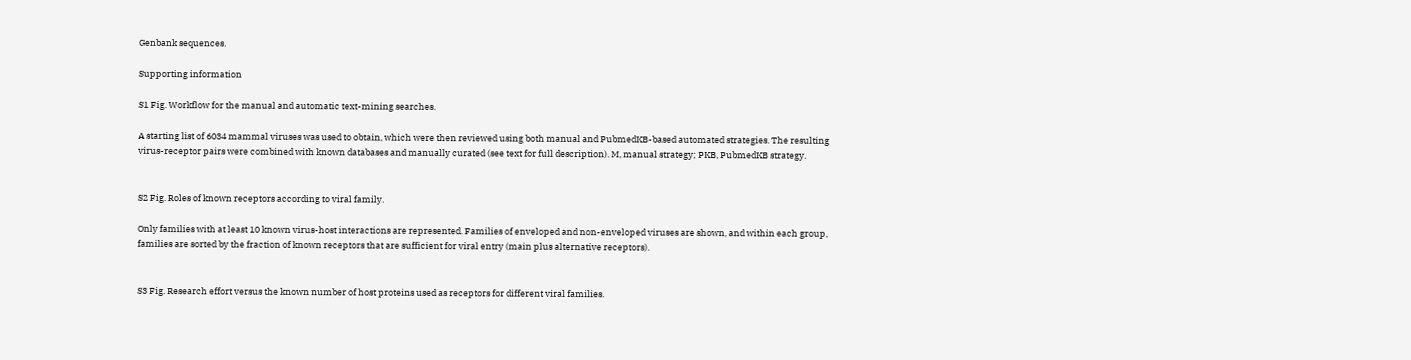Genbank sequences.

Supporting information

S1 Fig. Workflow for the manual and automatic text-mining searches.

A starting list of 6034 mammal viruses was used to obtain, which were then reviewed using both manual and PubmedKB-based automated strategies. The resulting virus-receptor pairs were combined with known databases and manually curated (see text for full description). M, manual strategy; PKB, PubmedKB strategy.


S2 Fig. Roles of known receptors according to viral family.

Only families with at least 10 known virus-host interactions are represented. Families of enveloped and non-enveloped viruses are shown, and within each group, families are sorted by the fraction of known receptors that are sufficient for viral entry (main plus alternative receptors).


S3 Fig. Research effort versus the known number of host proteins used as receptors for different viral families.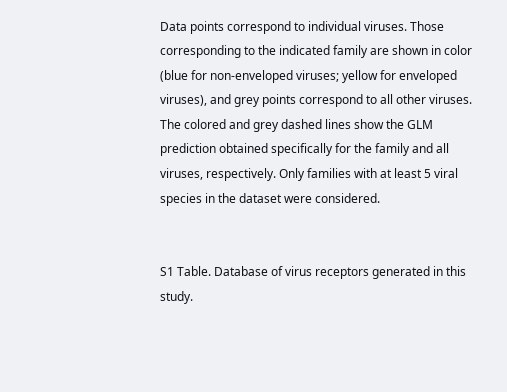Data points correspond to individual viruses. Those corresponding to the indicated family are shown in color (blue for non-enveloped viruses; yellow for enveloped viruses), and grey points correspond to all other viruses. The colored and grey dashed lines show the GLM prediction obtained specifically for the family and all viruses, respectively. Only families with at least 5 viral species in the dataset were considered.


S1 Table. Database of virus receptors generated in this study.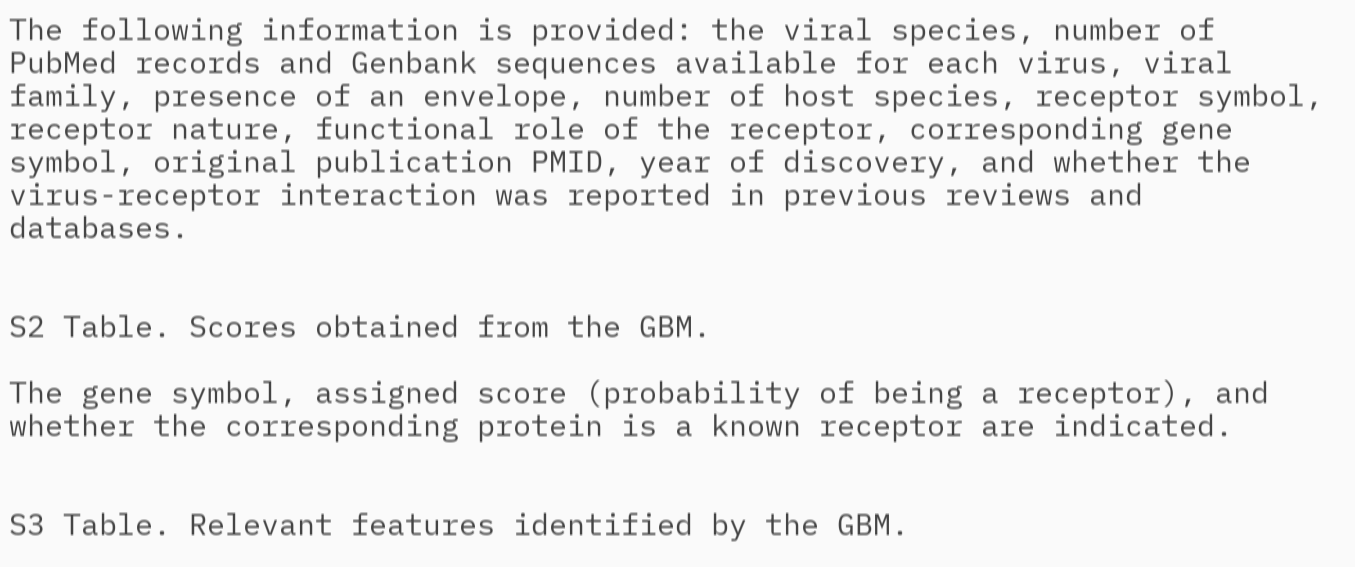The following information is provided: the viral species, number of PubMed records and Genbank sequences available for each virus, viral family, presence of an envelope, number of host species, receptor symbol, receptor nature, functional role of the receptor, corresponding gene symbol, original publication PMID, year of discovery, and whether the virus-receptor interaction was reported in previous reviews and databases.


S2 Table. Scores obtained from the GBM.

The gene symbol, assigned score (probability of being a receptor), and whether the corresponding protein is a known receptor are indicated.


S3 Table. Relevant features identified by the GBM.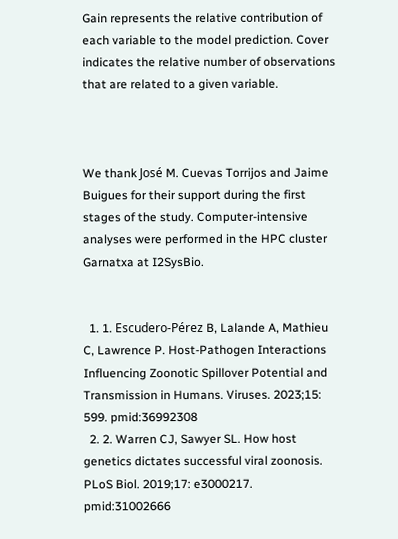Gain represents the relative contribution of each variable to the model prediction. Cover indicates the relative number of observations that are related to a given variable.



We thank José M. Cuevas Torrijos and Jaime Buigues for their support during the first stages of the study. Computer-intensive analyses were performed in the HPC cluster Garnatxa at I2SysBio.


  1. 1. Escudero-Pérez B, Lalande A, Mathieu C, Lawrence P. Host-Pathogen Interactions Influencing Zoonotic Spillover Potential and Transmission in Humans. Viruses. 2023;15: 599. pmid:36992308
  2. 2. Warren CJ, Sawyer SL. How host genetics dictates successful viral zoonosis. PLoS Biol. 2019;17: e3000217. pmid:31002666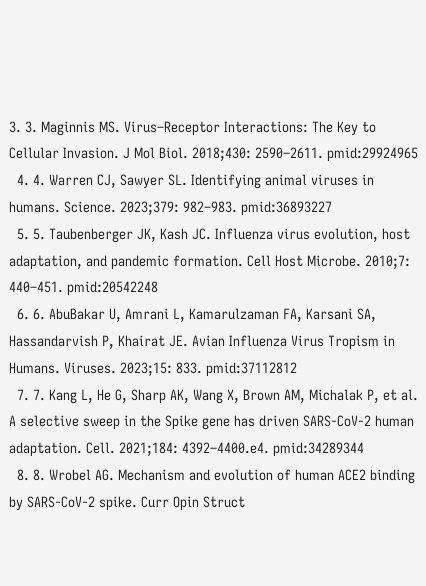3. 3. Maginnis MS. Virus–Receptor Interactions: The Key to Cellular Invasion. J Mol Biol. 2018;430: 2590–2611. pmid:29924965
  4. 4. Warren CJ, Sawyer SL. Identifying animal viruses in humans. Science. 2023;379: 982–983. pmid:36893227
  5. 5. Taubenberger JK, Kash JC. Influenza virus evolution, host adaptation, and pandemic formation. Cell Host Microbe. 2010;7: 440–451. pmid:20542248
  6. 6. AbuBakar U, Amrani L, Kamarulzaman FA, Karsani SA, Hassandarvish P, Khairat JE. Avian Influenza Virus Tropism in Humans. Viruses. 2023;15: 833. pmid:37112812
  7. 7. Kang L, He G, Sharp AK, Wang X, Brown AM, Michalak P, et al. A selective sweep in the Spike gene has driven SARS-CoV-2 human adaptation. Cell. 2021;184: 4392–4400.e4. pmid:34289344
  8. 8. Wrobel AG. Mechanism and evolution of human ACE2 binding by SARS-CoV-2 spike. Curr Opin Struct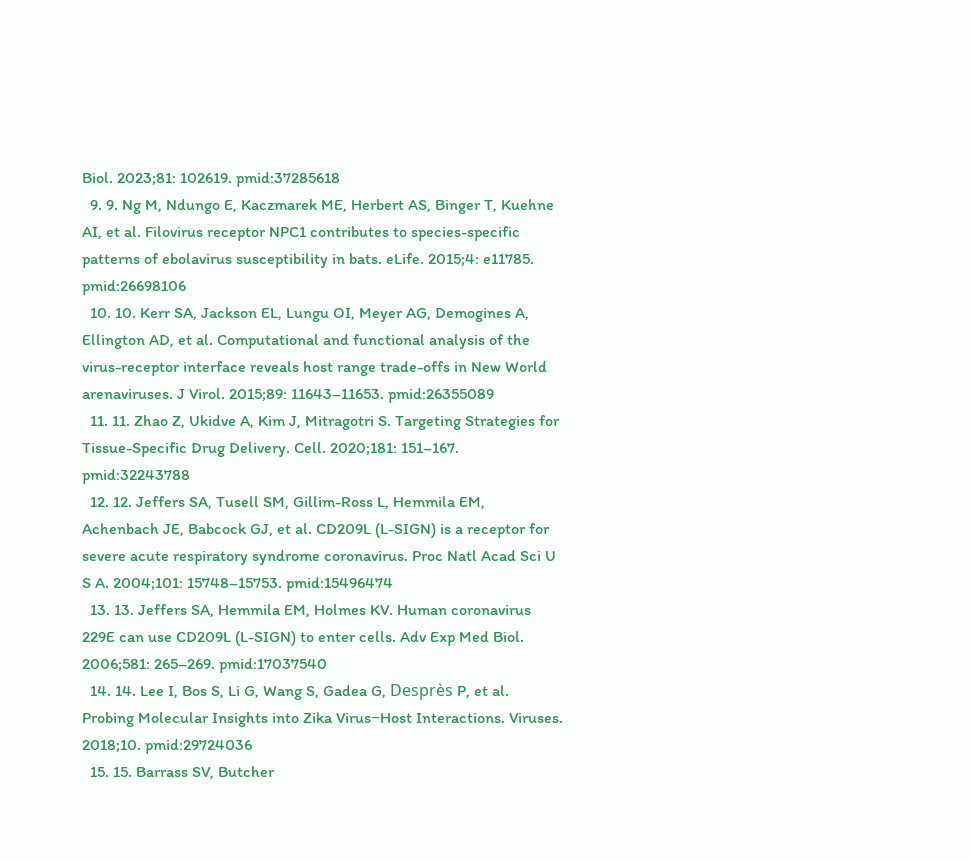Biol. 2023;81: 102619. pmid:37285618
  9. 9. Ng M, Ndungo E, Kaczmarek ME, Herbert AS, Binger T, Kuehne AI, et al. Filovirus receptor NPC1 contributes to species-specific patterns of ebolavirus susceptibility in bats. eLife. 2015;4: e11785. pmid:26698106
  10. 10. Kerr SA, Jackson EL, Lungu OI, Meyer AG, Demogines A, Ellington AD, et al. Computational and functional analysis of the virus-receptor interface reveals host range trade-offs in New World arenaviruses. J Virol. 2015;89: 11643–11653. pmid:26355089
  11. 11. Zhao Z, Ukidve A, Kim J, Mitragotri S. Targeting Strategies for Tissue-Specific Drug Delivery. Cell. 2020;181: 151–167. pmid:32243788
  12. 12. Jeffers SA, Tusell SM, Gillim-Ross L, Hemmila EM, Achenbach JE, Babcock GJ, et al. CD209L (L-SIGN) is a receptor for severe acute respiratory syndrome coronavirus. Proc Natl Acad Sci U S A. 2004;101: 15748–15753. pmid:15496474
  13. 13. Jeffers SA, Hemmila EM, Holmes KV. Human coronavirus 229E can use CD209L (L-SIGN) to enter cells. Adv Exp Med Biol. 2006;581: 265–269. pmid:17037540
  14. 14. Lee I, Bos S, Li G, Wang S, Gadea G, Desprès P, et al. Probing Molecular Insights into Zika Virus−Host Interactions. Viruses. 2018;10. pmid:29724036
  15. 15. Barrass SV, Butcher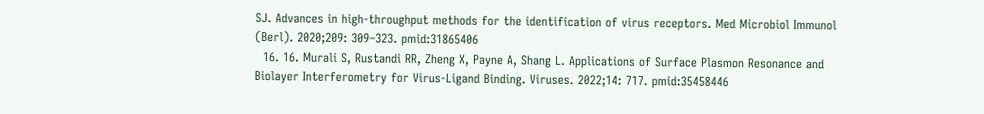SJ. Advances in high-throughput methods for the identification of virus receptors. Med Microbiol Immunol (Berl). 2020;209: 309–323. pmid:31865406
  16. 16. Murali S, Rustandi RR, Zheng X, Payne A, Shang L. Applications of Surface Plasmon Resonance and Biolayer Interferometry for Virus-Ligand Binding. Viruses. 2022;14: 717. pmid:35458446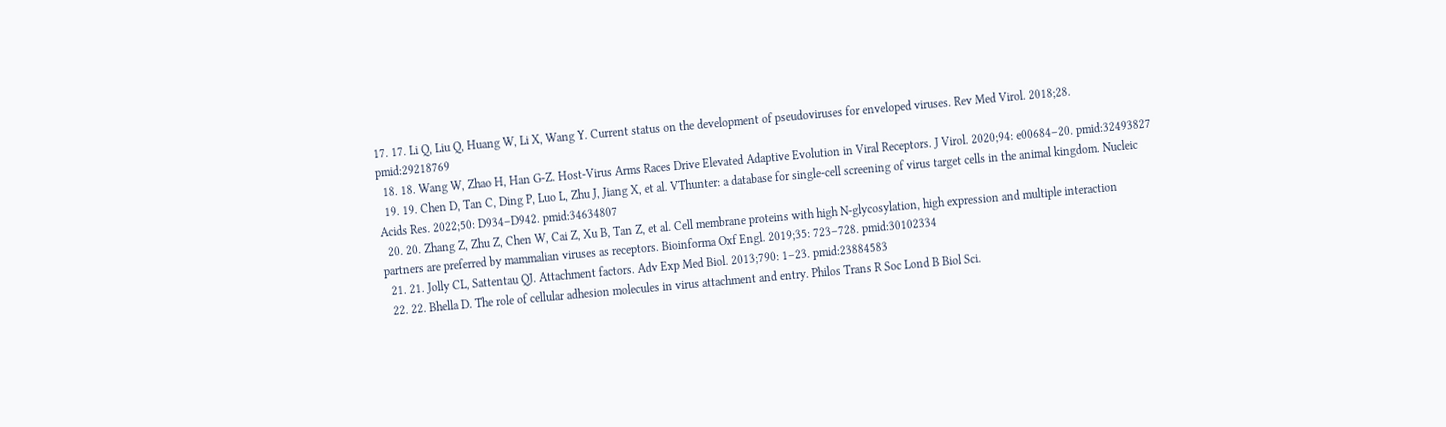17. 17. Li Q, Liu Q, Huang W, Li X, Wang Y. Current status on the development of pseudoviruses for enveloped viruses. Rev Med Virol. 2018;28. pmid:29218769
  18. 18. Wang W, Zhao H, Han G-Z. Host-Virus Arms Races Drive Elevated Adaptive Evolution in Viral Receptors. J Virol. 2020;94: e00684–20. pmid:32493827
  19. 19. Chen D, Tan C, Ding P, Luo L, Zhu J, Jiang X, et al. VThunter: a database for single-cell screening of virus target cells in the animal kingdom. Nucleic Acids Res. 2022;50: D934–D942. pmid:34634807
  20. 20. Zhang Z, Zhu Z, Chen W, Cai Z, Xu B, Tan Z, et al. Cell membrane proteins with high N-glycosylation, high expression and multiple interaction partners are preferred by mammalian viruses as receptors. Bioinforma Oxf Engl. 2019;35: 723–728. pmid:30102334
  21. 21. Jolly CL, Sattentau QJ. Attachment factors. Adv Exp Med Biol. 2013;790: 1–23. pmid:23884583
  22. 22. Bhella D. The role of cellular adhesion molecules in virus attachment and entry. Philos Trans R Soc Lond B Biol Sci.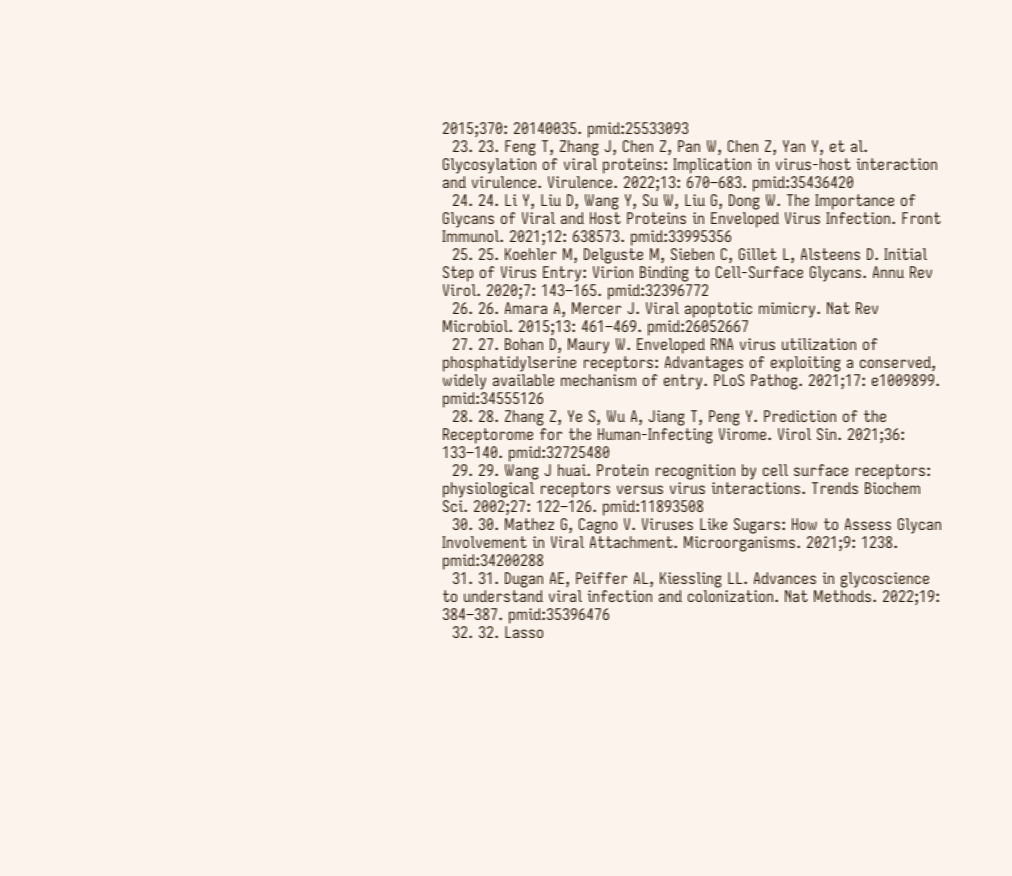2015;370: 20140035. pmid:25533093
  23. 23. Feng T, Zhang J, Chen Z, Pan W, Chen Z, Yan Y, et al. Glycosylation of viral proteins: Implication in virus-host interaction and virulence. Virulence. 2022;13: 670–683. pmid:35436420
  24. 24. Li Y, Liu D, Wang Y, Su W, Liu G, Dong W. The Importance of Glycans of Viral and Host Proteins in Enveloped Virus Infection. Front Immunol. 2021;12: 638573. pmid:33995356
  25. 25. Koehler M, Delguste M, Sieben C, Gillet L, Alsteens D. Initial Step of Virus Entry: Virion Binding to Cell-Surface Glycans. Annu Rev Virol. 2020;7: 143–165. pmid:32396772
  26. 26. Amara A, Mercer J. Viral apoptotic mimicry. Nat Rev Microbiol. 2015;13: 461–469. pmid:26052667
  27. 27. Bohan D, Maury W. Enveloped RNA virus utilization of phosphatidylserine receptors: Advantages of exploiting a conserved, widely available mechanism of entry. PLoS Pathog. 2021;17: e1009899. pmid:34555126
  28. 28. Zhang Z, Ye S, Wu A, Jiang T, Peng Y. Prediction of the Receptorome for the Human-Infecting Virome. Virol Sin. 2021;36: 133–140. pmid:32725480
  29. 29. Wang J huai. Protein recognition by cell surface receptors: physiological receptors versus virus interactions. Trends Biochem Sci. 2002;27: 122–126. pmid:11893508
  30. 30. Mathez G, Cagno V. Viruses Like Sugars: How to Assess Glycan Involvement in Viral Attachment. Microorganisms. 2021;9: 1238. pmid:34200288
  31. 31. Dugan AE, Peiffer AL, Kiessling LL. Advances in glycoscience to understand viral infection and colonization. Nat Methods. 2022;19: 384–387. pmid:35396476
  32. 32. Lasso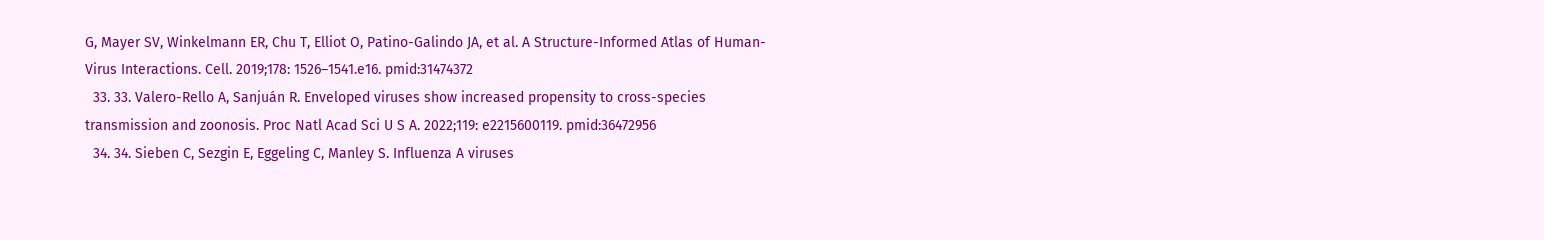G, Mayer SV, Winkelmann ER, Chu T, Elliot O, Patino-Galindo JA, et al. A Structure-Informed Atlas of Human-Virus Interactions. Cell. 2019;178: 1526–1541.e16. pmid:31474372
  33. 33. Valero-Rello A, Sanjuán R. Enveloped viruses show increased propensity to cross-species transmission and zoonosis. Proc Natl Acad Sci U S A. 2022;119: e2215600119. pmid:36472956
  34. 34. Sieben C, Sezgin E, Eggeling C, Manley S. Influenza A viruses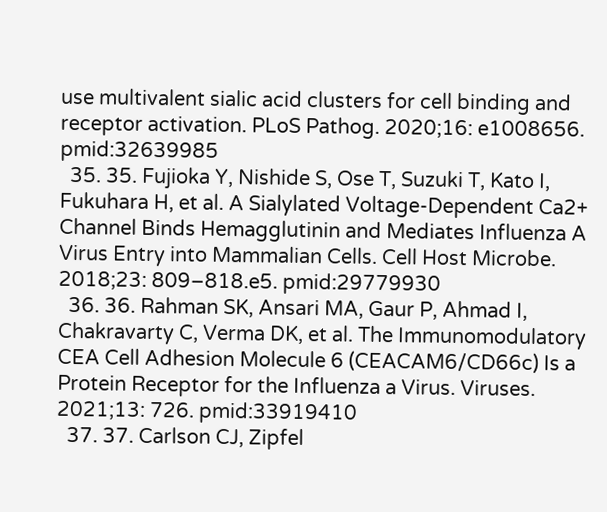use multivalent sialic acid clusters for cell binding and receptor activation. PLoS Pathog. 2020;16: e1008656. pmid:32639985
  35. 35. Fujioka Y, Nishide S, Ose T, Suzuki T, Kato I, Fukuhara H, et al. A Sialylated Voltage-Dependent Ca2+ Channel Binds Hemagglutinin and Mediates Influenza A Virus Entry into Mammalian Cells. Cell Host Microbe. 2018;23: 809–818.e5. pmid:29779930
  36. 36. Rahman SK, Ansari MA, Gaur P, Ahmad I, Chakravarty C, Verma DK, et al. The Immunomodulatory CEA Cell Adhesion Molecule 6 (CEACAM6/CD66c) Is a Protein Receptor for the Influenza a Virus. Viruses. 2021;13: 726. pmid:33919410
  37. 37. Carlson CJ, Zipfel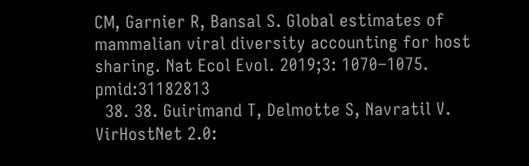CM, Garnier R, Bansal S. Global estimates of mammalian viral diversity accounting for host sharing. Nat Ecol Evol. 2019;3: 1070–1075. pmid:31182813
  38. 38. Guirimand T, Delmotte S, Navratil V. VirHostNet 2.0: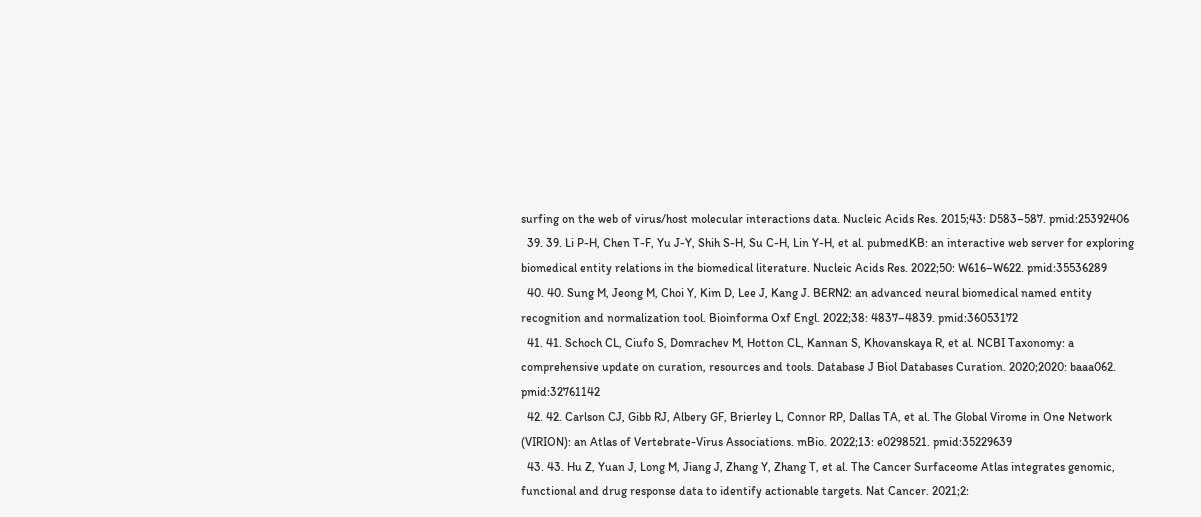surfing on the web of virus/host molecular interactions data. Nucleic Acids Res. 2015;43: D583–587. pmid:25392406
  39. 39. Li P-H, Chen T-F, Yu J-Y, Shih S-H, Su C-H, Lin Y-H, et al. pubmedKB: an interactive web server for exploring biomedical entity relations in the biomedical literature. Nucleic Acids Res. 2022;50: W616–W622. pmid:35536289
  40. 40. Sung M, Jeong M, Choi Y, Kim D, Lee J, Kang J. BERN2: an advanced neural biomedical named entity recognition and normalization tool. Bioinforma Oxf Engl. 2022;38: 4837–4839. pmid:36053172
  41. 41. Schoch CL, Ciufo S, Domrachev M, Hotton CL, Kannan S, Khovanskaya R, et al. NCBI Taxonomy: a comprehensive update on curation, resources and tools. Database J Biol Databases Curation. 2020;2020: baaa062. pmid:32761142
  42. 42. Carlson CJ, Gibb RJ, Albery GF, Brierley L, Connor RP, Dallas TA, et al. The Global Virome in One Network (VIRION): an Atlas of Vertebrate-Virus Associations. mBio. 2022;13: e0298521. pmid:35229639
  43. 43. Hu Z, Yuan J, Long M, Jiang J, Zhang Y, Zhang T, et al. The Cancer Surfaceome Atlas integrates genomic, functional and drug response data to identify actionable targets. Nat Cancer. 2021;2: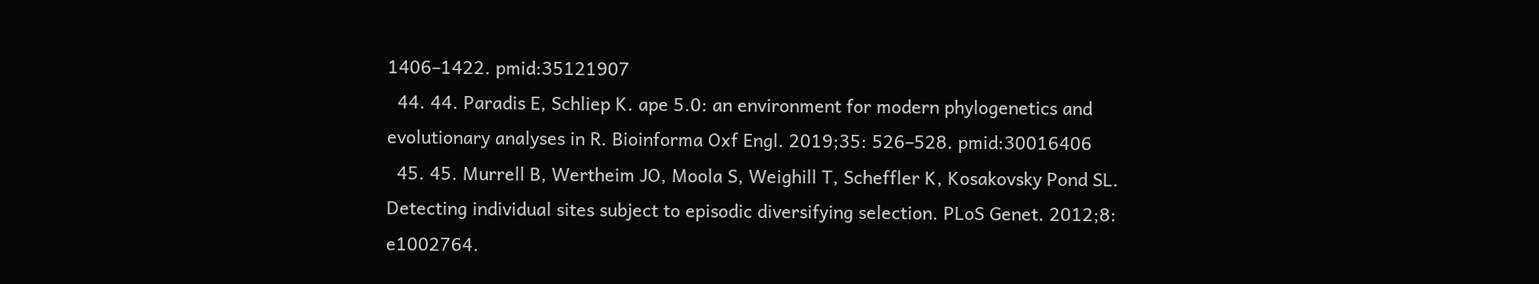1406–1422. pmid:35121907
  44. 44. Paradis E, Schliep K. ape 5.0: an environment for modern phylogenetics and evolutionary analyses in R. Bioinforma Oxf Engl. 2019;35: 526–528. pmid:30016406
  45. 45. Murrell B, Wertheim JO, Moola S, Weighill T, Scheffler K, Kosakovsky Pond SL. Detecting individual sites subject to episodic diversifying selection. PLoS Genet. 2012;8: e1002764.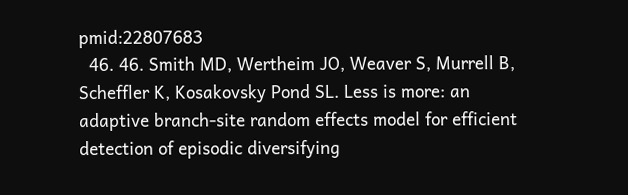pmid:22807683
  46. 46. Smith MD, Wertheim JO, Weaver S, Murrell B, Scheffler K, Kosakovsky Pond SL. Less is more: an adaptive branch-site random effects model for efficient detection of episodic diversifying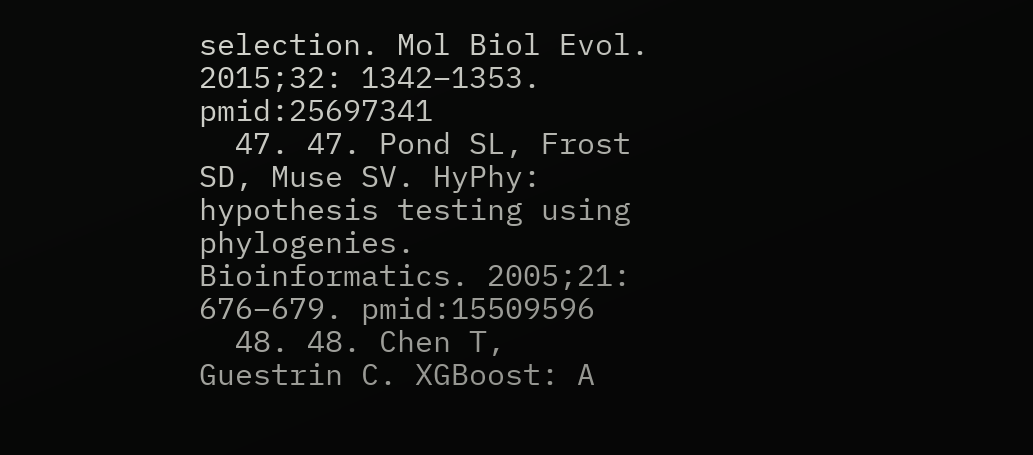selection. Mol Biol Evol. 2015;32: 1342–1353. pmid:25697341
  47. 47. Pond SL, Frost SD, Muse SV. HyPhy: hypothesis testing using phylogenies. Bioinformatics. 2005;21: 676–679. pmid:15509596
  48. 48. Chen T, Guestrin C. XGBoost: A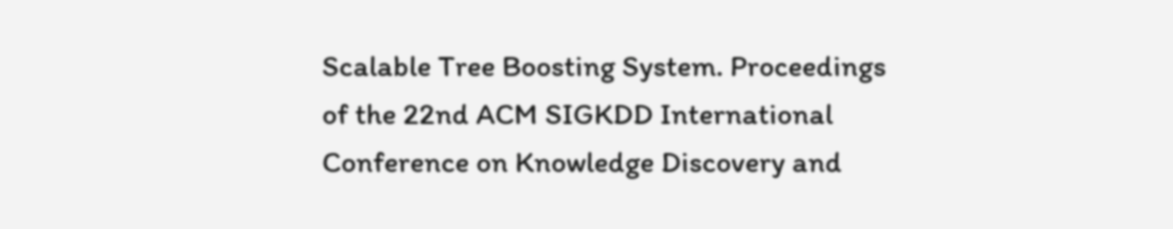Scalable Tree Boosting System. Proceedings of the 22nd ACM SIGKDD International Conference on Knowledge Discovery and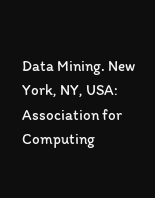Data Mining. New York, NY, USA: Association for Computing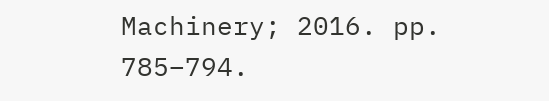Machinery; 2016. pp. 785–794.